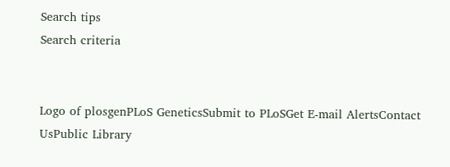Search tips
Search criteria


Logo of plosgenPLoS GeneticsSubmit to PLoSGet E-mail AlertsContact UsPublic Library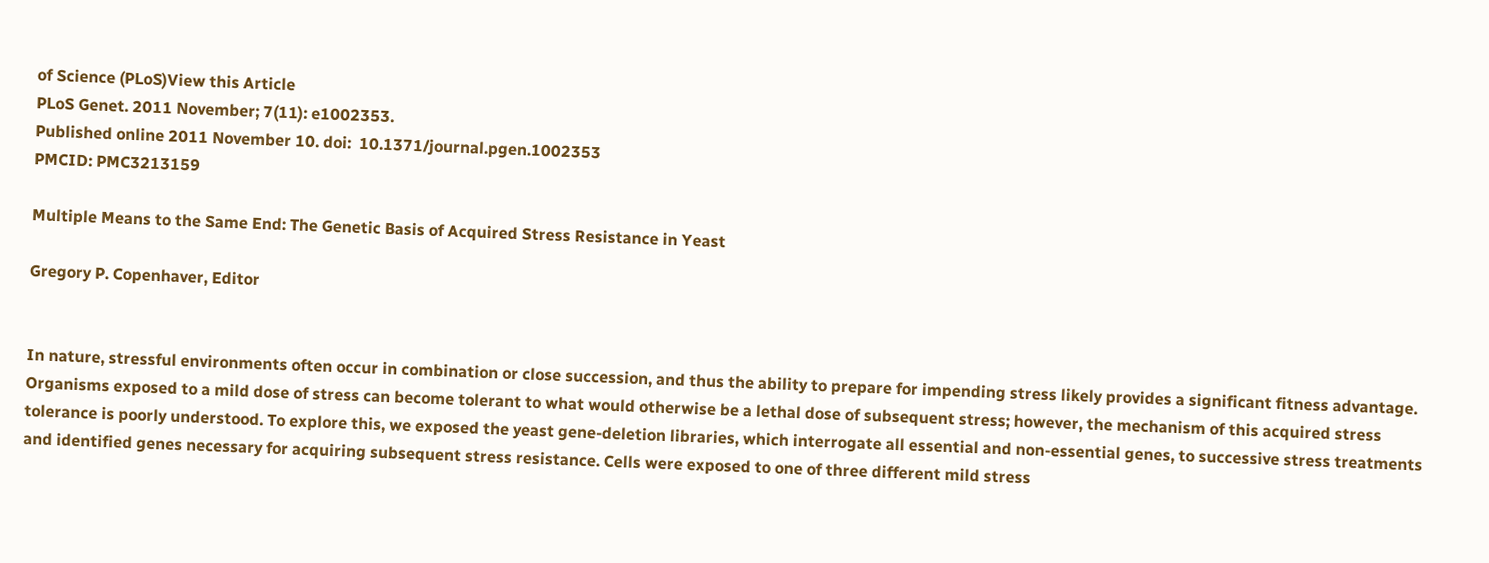of Science (PLoS)View this Article
PLoS Genet. 2011 November; 7(11): e1002353.
Published online 2011 November 10. doi:  10.1371/journal.pgen.1002353
PMCID: PMC3213159

Multiple Means to the Same End: The Genetic Basis of Acquired Stress Resistance in Yeast

Gregory P. Copenhaver, Editor


In nature, stressful environments often occur in combination or close succession, and thus the ability to prepare for impending stress likely provides a significant fitness advantage. Organisms exposed to a mild dose of stress can become tolerant to what would otherwise be a lethal dose of subsequent stress; however, the mechanism of this acquired stress tolerance is poorly understood. To explore this, we exposed the yeast gene-deletion libraries, which interrogate all essential and non-essential genes, to successive stress treatments and identified genes necessary for acquiring subsequent stress resistance. Cells were exposed to one of three different mild stress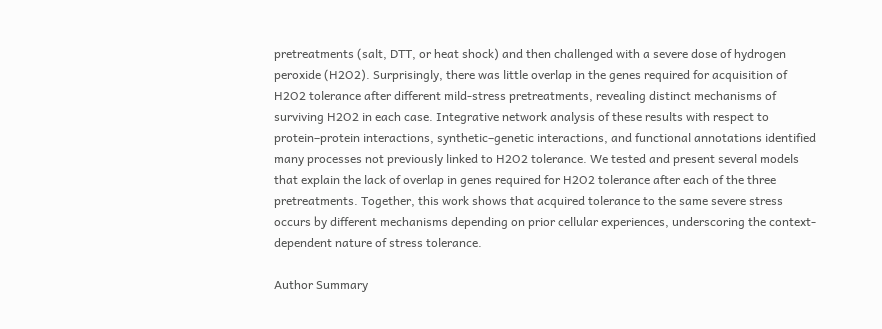pretreatments (salt, DTT, or heat shock) and then challenged with a severe dose of hydrogen peroxide (H2O2). Surprisingly, there was little overlap in the genes required for acquisition of H2O2 tolerance after different mild-stress pretreatments, revealing distinct mechanisms of surviving H2O2 in each case. Integrative network analysis of these results with respect to protein–protein interactions, synthetic–genetic interactions, and functional annotations identified many processes not previously linked to H2O2 tolerance. We tested and present several models that explain the lack of overlap in genes required for H2O2 tolerance after each of the three pretreatments. Together, this work shows that acquired tolerance to the same severe stress occurs by different mechanisms depending on prior cellular experiences, underscoring the context-dependent nature of stress tolerance.

Author Summary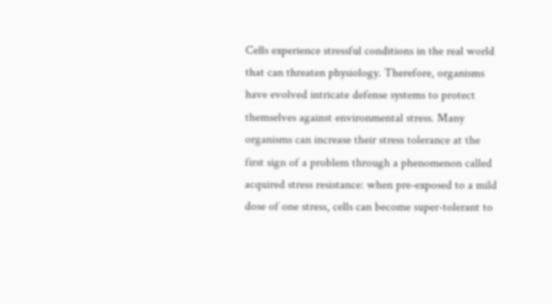Cells experience stressful conditions in the real world that can threaten physiology. Therefore, organisms have evolved intricate defense systems to protect themselves against environmental stress. Many organisms can increase their stress tolerance at the first sign of a problem through a phenomenon called acquired stress resistance: when pre-exposed to a mild dose of one stress, cells can become super-tolerant to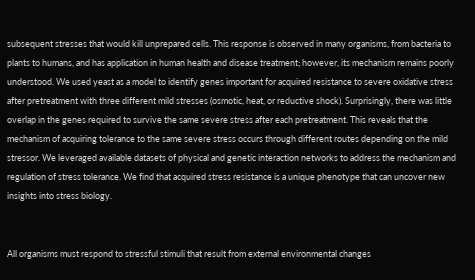subsequent stresses that would kill unprepared cells. This response is observed in many organisms, from bacteria to plants to humans, and has application in human health and disease treatment; however, its mechanism remains poorly understood. We used yeast as a model to identify genes important for acquired resistance to severe oxidative stress after pretreatment with three different mild stresses (osmotic, heat, or reductive shock). Surprisingly, there was little overlap in the genes required to survive the same severe stress after each pretreatment. This reveals that the mechanism of acquiring tolerance to the same severe stress occurs through different routes depending on the mild stressor. We leveraged available datasets of physical and genetic interaction networks to address the mechanism and regulation of stress tolerance. We find that acquired stress resistance is a unique phenotype that can uncover new insights into stress biology.


All organisms must respond to stressful stimuli that result from external environmental changes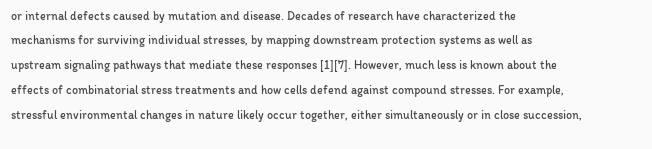or internal defects caused by mutation and disease. Decades of research have characterized the mechanisms for surviving individual stresses, by mapping downstream protection systems as well as upstream signaling pathways that mediate these responses [1][7]. However, much less is known about the effects of combinatorial stress treatments and how cells defend against compound stresses. For example, stressful environmental changes in nature likely occur together, either simultaneously or in close succession,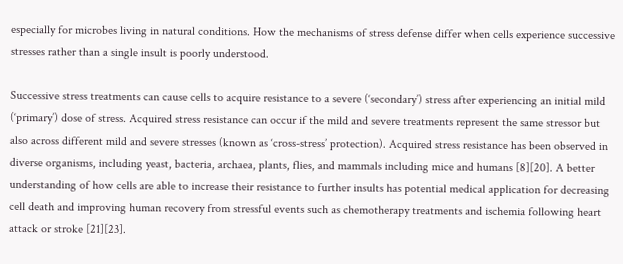especially for microbes living in natural conditions. How the mechanisms of stress defense differ when cells experience successive stresses rather than a single insult is poorly understood.

Successive stress treatments can cause cells to acquire resistance to a severe (‘secondary’) stress after experiencing an initial mild (‘primary’) dose of stress. Acquired stress resistance can occur if the mild and severe treatments represent the same stressor but also across different mild and severe stresses (known as ‘cross-stress’ protection). Acquired stress resistance has been observed in diverse organisms, including yeast, bacteria, archaea, plants, flies, and mammals including mice and humans [8][20]. A better understanding of how cells are able to increase their resistance to further insults has potential medical application for decreasing cell death and improving human recovery from stressful events such as chemotherapy treatments and ischemia following heart attack or stroke [21][23].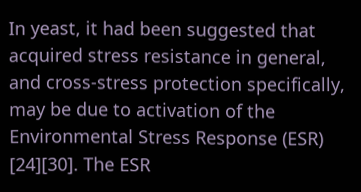In yeast, it had been suggested that acquired stress resistance in general, and cross-stress protection specifically, may be due to activation of the Environmental Stress Response (ESR) [24][30]. The ESR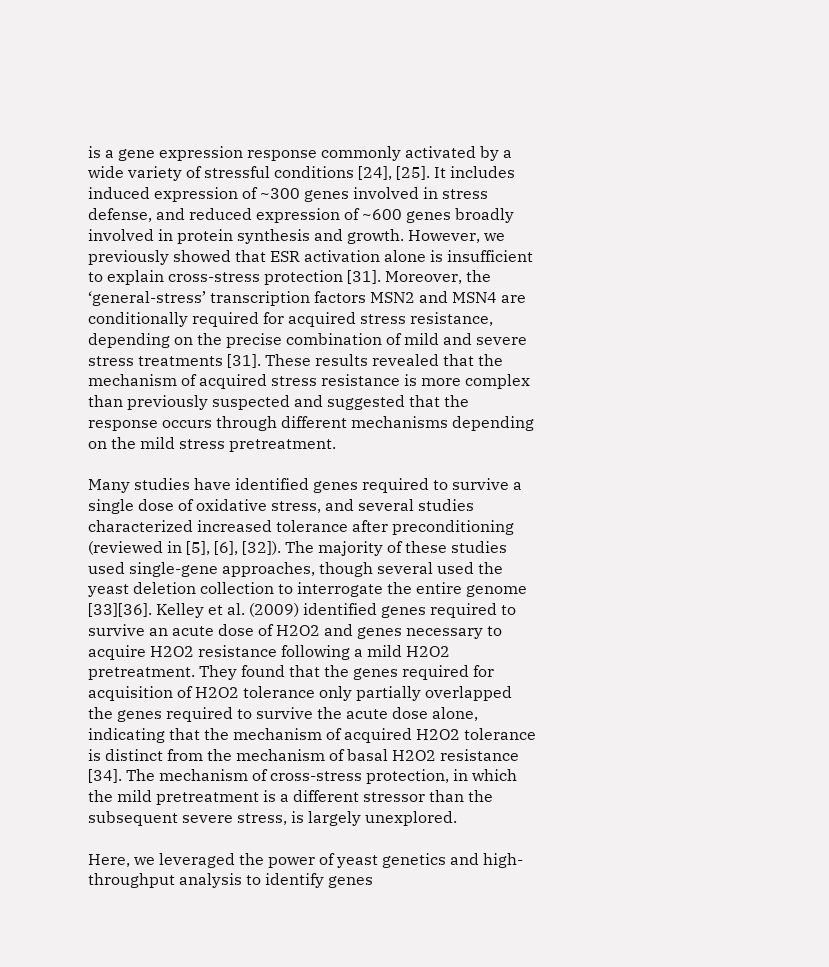is a gene expression response commonly activated by a wide variety of stressful conditions [24], [25]. It includes induced expression of ~300 genes involved in stress defense, and reduced expression of ~600 genes broadly involved in protein synthesis and growth. However, we previously showed that ESR activation alone is insufficient to explain cross-stress protection [31]. Moreover, the ‘general-stress’ transcription factors MSN2 and MSN4 are conditionally required for acquired stress resistance, depending on the precise combination of mild and severe stress treatments [31]. These results revealed that the mechanism of acquired stress resistance is more complex than previously suspected and suggested that the response occurs through different mechanisms depending on the mild stress pretreatment.

Many studies have identified genes required to survive a single dose of oxidative stress, and several studies characterized increased tolerance after preconditioning (reviewed in [5], [6], [32]). The majority of these studies used single-gene approaches, though several used the yeast deletion collection to interrogate the entire genome [33][36]. Kelley et al. (2009) identified genes required to survive an acute dose of H2O2 and genes necessary to acquire H2O2 resistance following a mild H2O2 pretreatment. They found that the genes required for acquisition of H2O2 tolerance only partially overlapped the genes required to survive the acute dose alone, indicating that the mechanism of acquired H2O2 tolerance is distinct from the mechanism of basal H2O2 resistance [34]. The mechanism of cross-stress protection, in which the mild pretreatment is a different stressor than the subsequent severe stress, is largely unexplored.

Here, we leveraged the power of yeast genetics and high-throughput analysis to identify genes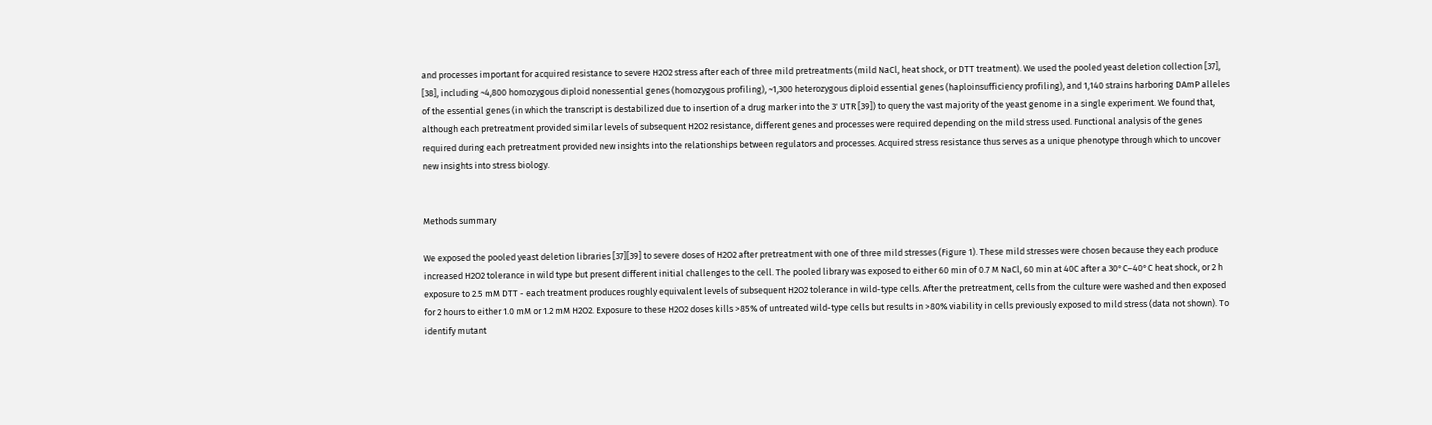and processes important for acquired resistance to severe H2O2 stress after each of three mild pretreatments (mild NaCl, heat shock, or DTT treatment). We used the pooled yeast deletion collection [37], [38], including ~4,800 homozygous diploid nonessential genes (homozygous profiling), ~1,300 heterozygous diploid essential genes (haploinsufficiency profiling), and 1,140 strains harboring DAmP alleles of the essential genes (in which the transcript is destabilized due to insertion of a drug marker into the 3' UTR [39]) to query the vast majority of the yeast genome in a single experiment. We found that, although each pretreatment provided similar levels of subsequent H2O2 resistance, different genes and processes were required depending on the mild stress used. Functional analysis of the genes required during each pretreatment provided new insights into the relationships between regulators and processes. Acquired stress resistance thus serves as a unique phenotype through which to uncover new insights into stress biology.


Methods summary

We exposed the pooled yeast deletion libraries [37][39] to severe doses of H2O2 after pretreatment with one of three mild stresses (Figure 1). These mild stresses were chosen because they each produce increased H2O2 tolerance in wild type but present different initial challenges to the cell. The pooled library was exposed to either 60 min of 0.7 M NaCl, 60 min at 40C after a 30°C–40°C heat shock, or 2 h exposure to 2.5 mM DTT - each treatment produces roughly equivalent levels of subsequent H2O2 tolerance in wild-type cells. After the pretreatment, cells from the culture were washed and then exposed for 2 hours to either 1.0 mM or 1.2 mM H2O2. Exposure to these H2O2 doses kills >85% of untreated wild-type cells but results in >80% viability in cells previously exposed to mild stress (data not shown). To identify mutant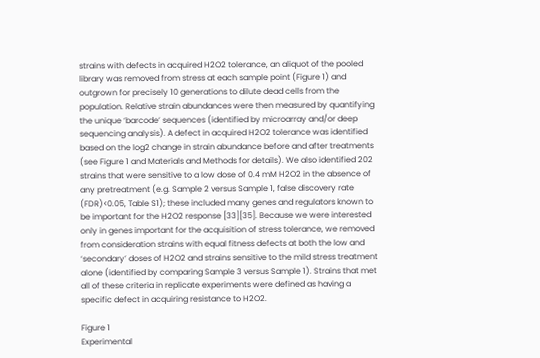strains with defects in acquired H2O2 tolerance, an aliquot of the pooled library was removed from stress at each sample point (Figure 1) and outgrown for precisely 10 generations to dilute dead cells from the population. Relative strain abundances were then measured by quantifying the unique ‘barcode’ sequences (identified by microarray and/or deep sequencing analysis). A defect in acquired H2O2 tolerance was identified based on the log2 change in strain abundance before and after treatments (see Figure 1 and Materials and Methods for details). We also identified 202 strains that were sensitive to a low dose of 0.4 mM H2O2 in the absence of any pretreatment (e.g. Sample 2 versus Sample 1, false discovery rate (FDR)<0.05, Table S1); these included many genes and regulators known to be important for the H2O2 response [33][35]. Because we were interested only in genes important for the acquisition of stress tolerance, we removed from consideration strains with equal fitness defects at both the low and ‘secondary’ doses of H2O2 and strains sensitive to the mild stress treatment alone (identified by comparing Sample 3 versus Sample 1). Strains that met all of these criteria in replicate experiments were defined as having a specific defect in acquiring resistance to H2O2.

Figure 1
Experimental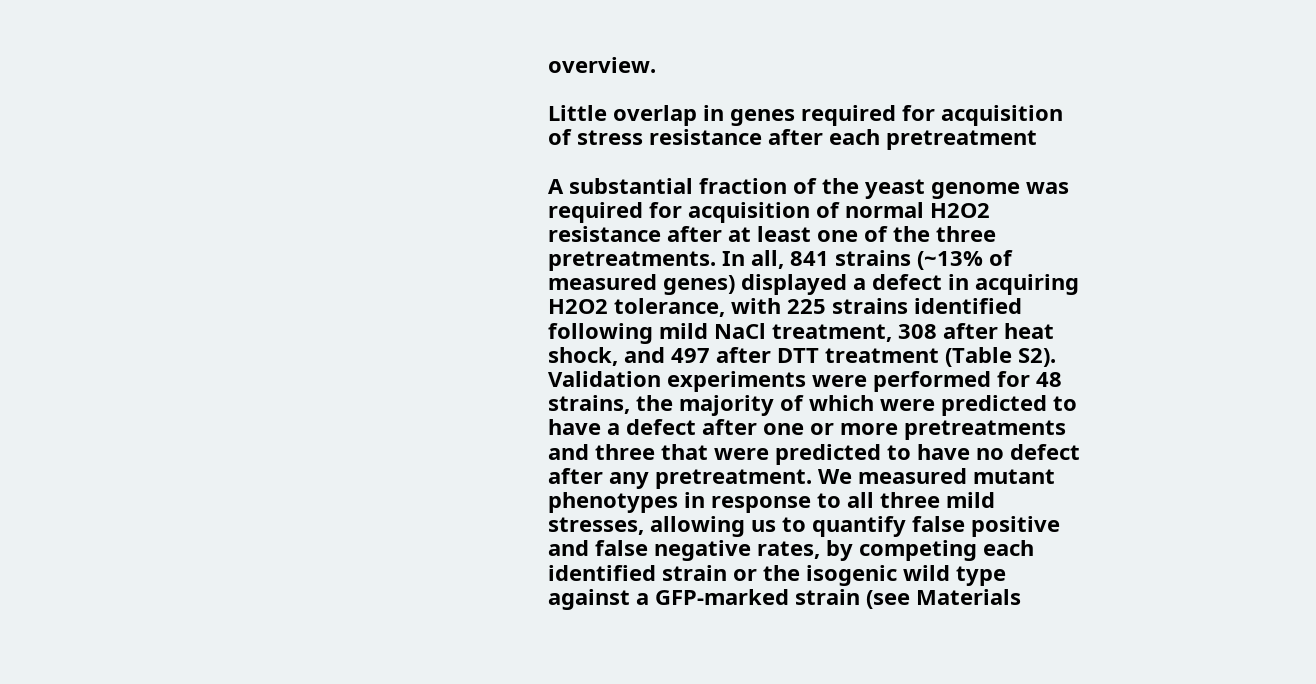overview.

Little overlap in genes required for acquisition of stress resistance after each pretreatment

A substantial fraction of the yeast genome was required for acquisition of normal H2O2 resistance after at least one of the three pretreatments. In all, 841 strains (~13% of measured genes) displayed a defect in acquiring H2O2 tolerance, with 225 strains identified following mild NaCl treatment, 308 after heat shock, and 497 after DTT treatment (Table S2). Validation experiments were performed for 48 strains, the majority of which were predicted to have a defect after one or more pretreatments and three that were predicted to have no defect after any pretreatment. We measured mutant phenotypes in response to all three mild stresses, allowing us to quantify false positive and false negative rates, by competing each identified strain or the isogenic wild type against a GFP-marked strain (see Materials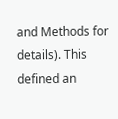and Methods for details). This defined an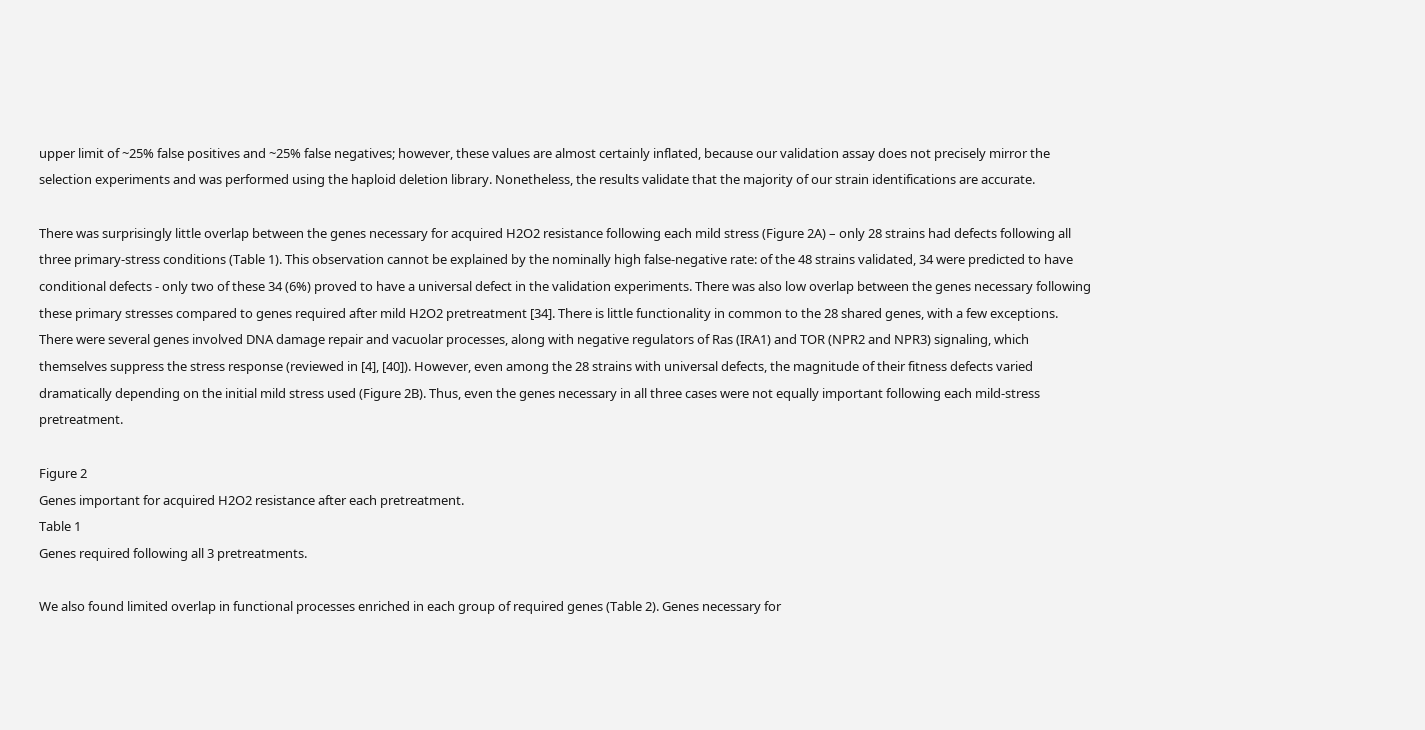upper limit of ~25% false positives and ~25% false negatives; however, these values are almost certainly inflated, because our validation assay does not precisely mirror the selection experiments and was performed using the haploid deletion library. Nonetheless, the results validate that the majority of our strain identifications are accurate.

There was surprisingly little overlap between the genes necessary for acquired H2O2 resistance following each mild stress (Figure 2A) – only 28 strains had defects following all three primary-stress conditions (Table 1). This observation cannot be explained by the nominally high false-negative rate: of the 48 strains validated, 34 were predicted to have conditional defects - only two of these 34 (6%) proved to have a universal defect in the validation experiments. There was also low overlap between the genes necessary following these primary stresses compared to genes required after mild H2O2 pretreatment [34]. There is little functionality in common to the 28 shared genes, with a few exceptions. There were several genes involved DNA damage repair and vacuolar processes, along with negative regulators of Ras (IRA1) and TOR (NPR2 and NPR3) signaling, which themselves suppress the stress response (reviewed in [4], [40]). However, even among the 28 strains with universal defects, the magnitude of their fitness defects varied dramatically depending on the initial mild stress used (Figure 2B). Thus, even the genes necessary in all three cases were not equally important following each mild-stress pretreatment.

Figure 2
Genes important for acquired H2O2 resistance after each pretreatment.
Table 1
Genes required following all 3 pretreatments.

We also found limited overlap in functional processes enriched in each group of required genes (Table 2). Genes necessary for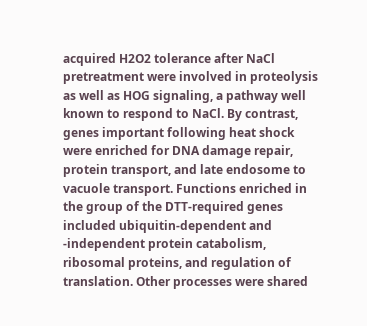acquired H2O2 tolerance after NaCl pretreatment were involved in proteolysis as well as HOG signaling, a pathway well known to respond to NaCl. By contrast, genes important following heat shock were enriched for DNA damage repair, protein transport, and late endosome to vacuole transport. Functions enriched in the group of the DTT-required genes included ubiquitin-dependent and -independent protein catabolism, ribosomal proteins, and regulation of translation. Other processes were shared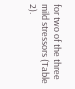for two of the three mild stressors (Table 2).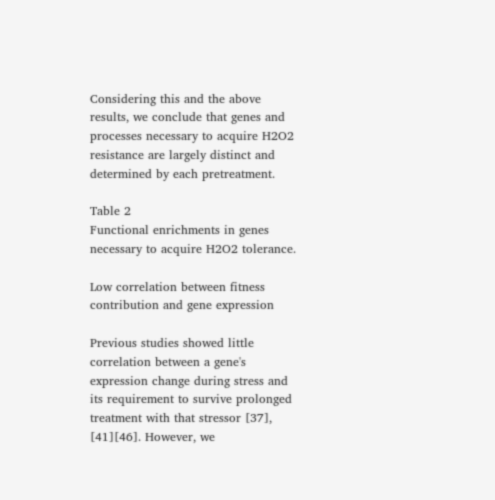Considering this and the above results, we conclude that genes and processes necessary to acquire H2O2 resistance are largely distinct and determined by each pretreatment.

Table 2
Functional enrichments in genes necessary to acquire H2O2 tolerance.

Low correlation between fitness contribution and gene expression

Previous studies showed little correlation between a gene's expression change during stress and its requirement to survive prolonged treatment with that stressor [37], [41][46]. However, we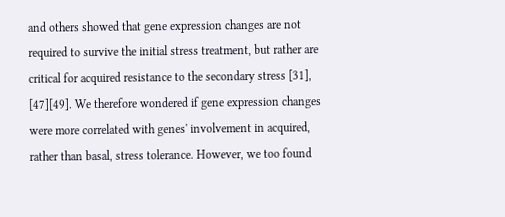and others showed that gene expression changes are not required to survive the initial stress treatment, but rather are critical for acquired resistance to the secondary stress [31], [47][49]. We therefore wondered if gene expression changes were more correlated with genes' involvement in acquired, rather than basal, stress tolerance. However, we too found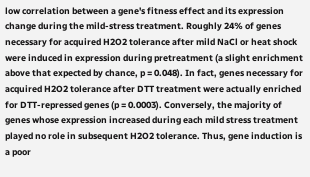low correlation between a gene's fitness effect and its expression change during the mild-stress treatment. Roughly 24% of genes necessary for acquired H2O2 tolerance after mild NaCl or heat shock were induced in expression during pretreatment (a slight enrichment above that expected by chance, p = 0.048). In fact, genes necessary for acquired H2O2 tolerance after DTT treatment were actually enriched for DTT-repressed genes (p = 0.0003). Conversely, the majority of genes whose expression increased during each mild stress treatment played no role in subsequent H2O2 tolerance. Thus, gene induction is a poor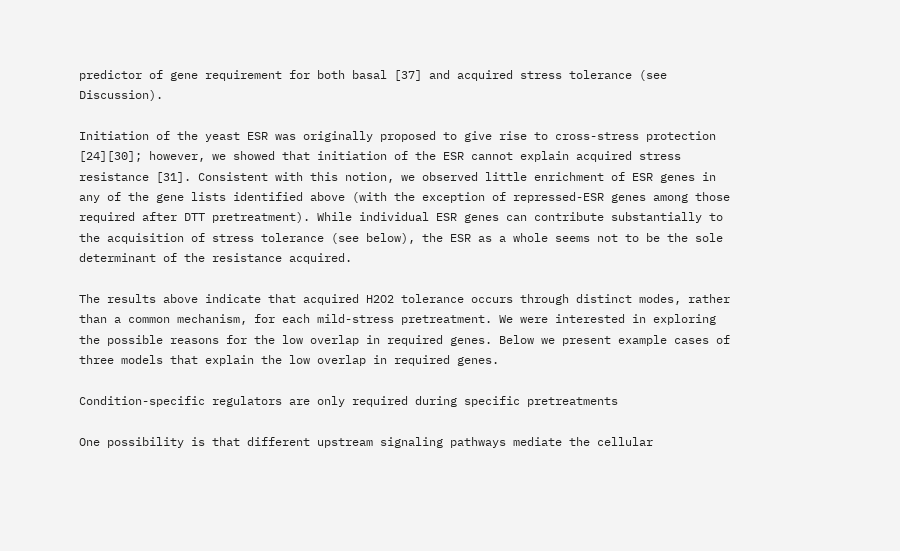predictor of gene requirement for both basal [37] and acquired stress tolerance (see Discussion).

Initiation of the yeast ESR was originally proposed to give rise to cross-stress protection [24][30]; however, we showed that initiation of the ESR cannot explain acquired stress resistance [31]. Consistent with this notion, we observed little enrichment of ESR genes in any of the gene lists identified above (with the exception of repressed-ESR genes among those required after DTT pretreatment). While individual ESR genes can contribute substantially to the acquisition of stress tolerance (see below), the ESR as a whole seems not to be the sole determinant of the resistance acquired.

The results above indicate that acquired H2O2 tolerance occurs through distinct modes, rather than a common mechanism, for each mild-stress pretreatment. We were interested in exploring the possible reasons for the low overlap in required genes. Below we present example cases of three models that explain the low overlap in required genes.

Condition-specific regulators are only required during specific pretreatments

One possibility is that different upstream signaling pathways mediate the cellular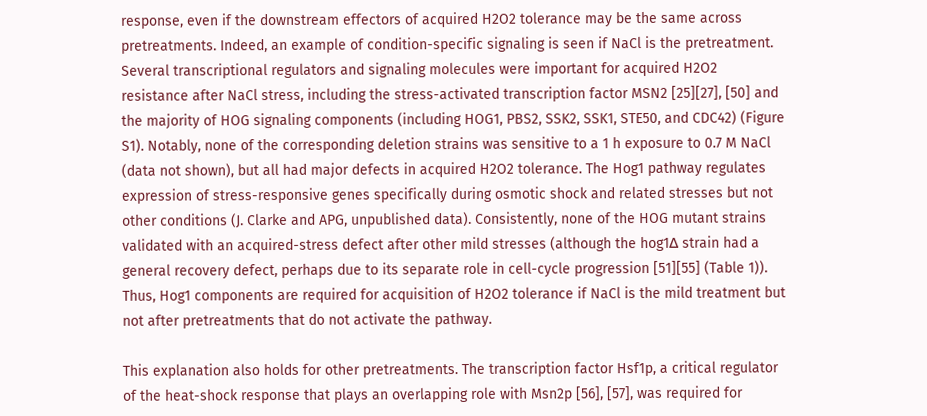response, even if the downstream effectors of acquired H2O2 tolerance may be the same across pretreatments. Indeed, an example of condition-specific signaling is seen if NaCl is the pretreatment. Several transcriptional regulators and signaling molecules were important for acquired H2O2 resistance after NaCl stress, including the stress-activated transcription factor MSN2 [25][27], [50] and the majority of HOG signaling components (including HOG1, PBS2, SSK2, SSK1, STE50, and CDC42) (Figure S1). Notably, none of the corresponding deletion strains was sensitive to a 1 h exposure to 0.7 M NaCl (data not shown), but all had major defects in acquired H2O2 tolerance. The Hog1 pathway regulates expression of stress-responsive genes specifically during osmotic shock and related stresses but not other conditions (J. Clarke and APG, unpublished data). Consistently, none of the HOG mutant strains validated with an acquired-stress defect after other mild stresses (although the hog1Δ strain had a general recovery defect, perhaps due to its separate role in cell-cycle progression [51][55] (Table 1)). Thus, Hog1 components are required for acquisition of H2O2 tolerance if NaCl is the mild treatment but not after pretreatments that do not activate the pathway.

This explanation also holds for other pretreatments. The transcription factor Hsf1p, a critical regulator of the heat-shock response that plays an overlapping role with Msn2p [56], [57], was required for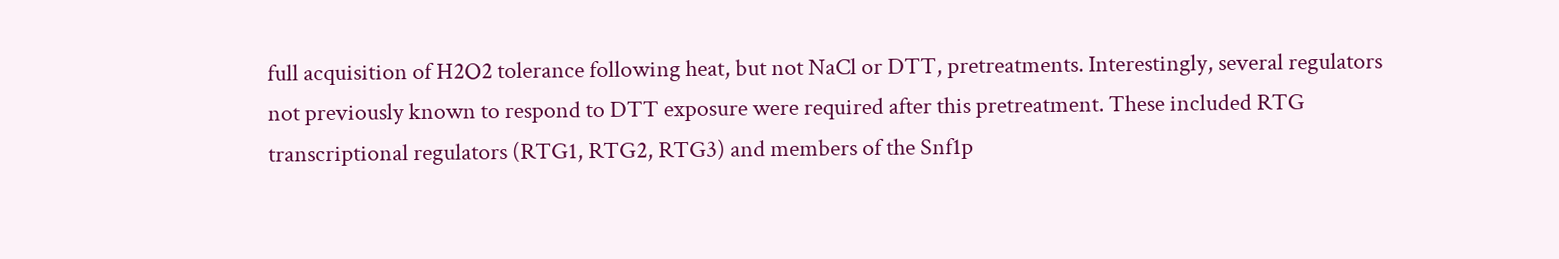full acquisition of H2O2 tolerance following heat, but not NaCl or DTT, pretreatments. Interestingly, several regulators not previously known to respond to DTT exposure were required after this pretreatment. These included RTG transcriptional regulators (RTG1, RTG2, RTG3) and members of the Snf1p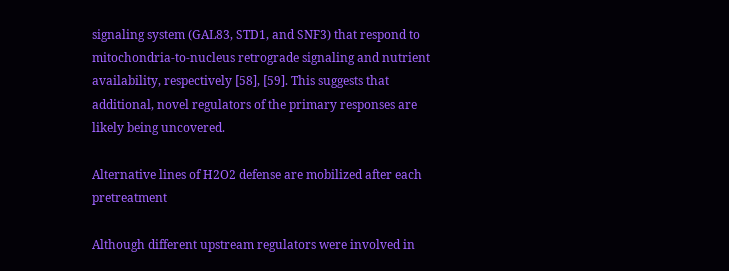signaling system (GAL83, STD1, and SNF3) that respond to mitochondria-to-nucleus retrograde signaling and nutrient availability, respectively [58], [59]. This suggests that additional, novel regulators of the primary responses are likely being uncovered.

Alternative lines of H2O2 defense are mobilized after each pretreatment

Although different upstream regulators were involved in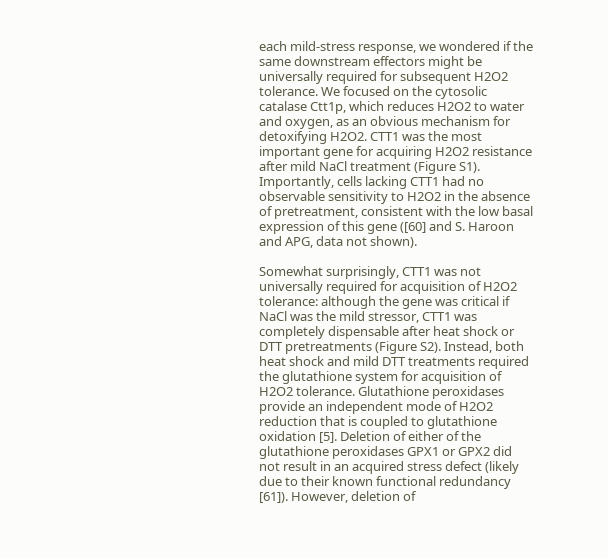each mild-stress response, we wondered if the same downstream effectors might be universally required for subsequent H2O2 tolerance. We focused on the cytosolic catalase Ctt1p, which reduces H2O2 to water and oxygen, as an obvious mechanism for detoxifying H2O2. CTT1 was the most important gene for acquiring H2O2 resistance after mild NaCl treatment (Figure S1). Importantly, cells lacking CTT1 had no observable sensitivity to H2O2 in the absence of pretreatment, consistent with the low basal expression of this gene ([60] and S. Haroon and APG, data not shown).

Somewhat surprisingly, CTT1 was not universally required for acquisition of H2O2 tolerance: although the gene was critical if NaCl was the mild stressor, CTT1 was completely dispensable after heat shock or DTT pretreatments (Figure S2). Instead, both heat shock and mild DTT treatments required the glutathione system for acquisition of H2O2 tolerance. Glutathione peroxidases provide an independent mode of H2O2 reduction that is coupled to glutathione oxidation [5]. Deletion of either of the glutathione peroxidases GPX1 or GPX2 did not result in an acquired stress defect (likely due to their known functional redundancy [61]). However, deletion of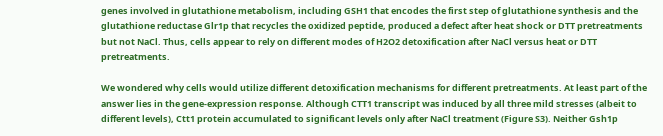genes involved in glutathione metabolism, including GSH1 that encodes the first step of glutathione synthesis and the glutathione reductase Glr1p that recycles the oxidized peptide, produced a defect after heat shock or DTT pretreatments but not NaCl. Thus, cells appear to rely on different modes of H2O2 detoxification after NaCl versus heat or DTT pretreatments.

We wondered why cells would utilize different detoxification mechanisms for different pretreatments. At least part of the answer lies in the gene-expression response. Although CTT1 transcript was induced by all three mild stresses (albeit to different levels), Ctt1 protein accumulated to significant levels only after NaCl treatment (Figure S3). Neither Gsh1p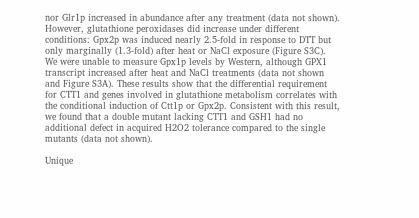nor Glr1p increased in abundance after any treatment (data not shown). However, glutathione peroxidases did increase under different conditions: Gpx2p was induced nearly 2.5-fold in response to DTT but only marginally (1.3-fold) after heat or NaCl exposure (Figure S3C). We were unable to measure Gpx1p levels by Western, although GPX1 transcript increased after heat and NaCl treatments (data not shown and Figure S3A). These results show that the differential requirement for CTT1 and genes involved in glutathione metabolism correlates with the conditional induction of Ctt1p or Gpx2p. Consistent with this result, we found that a double mutant lacking CTT1 and GSH1 had no additional defect in acquired H2O2 tolerance compared to the single mutants (data not shown).

Unique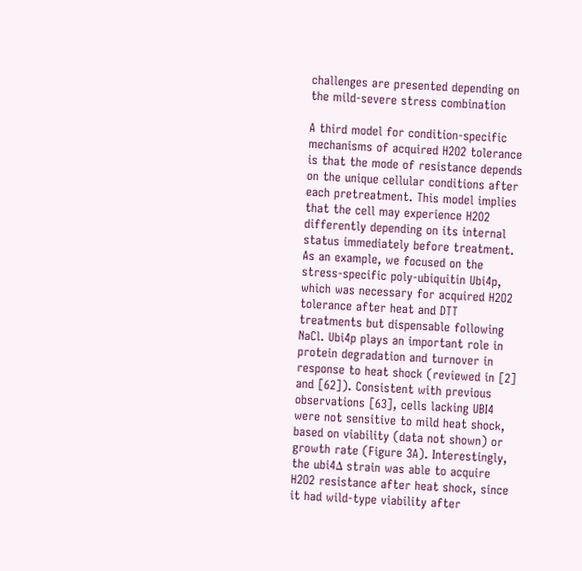challenges are presented depending on the mild-severe stress combination

A third model for condition-specific mechanisms of acquired H2O2 tolerance is that the mode of resistance depends on the unique cellular conditions after each pretreatment. This model implies that the cell may experience H2O2 differently depending on its internal status immediately before treatment. As an example, we focused on the stress-specific poly-ubiquitin Ubi4p, which was necessary for acquired H2O2 tolerance after heat and DTT treatments but dispensable following NaCl. Ubi4p plays an important role in protein degradation and turnover in response to heat shock (reviewed in [2] and [62]). Consistent with previous observations [63], cells lacking UBI4 were not sensitive to mild heat shock, based on viability (data not shown) or growth rate (Figure 3A). Interestingly, the ubi4Δ strain was able to acquire H2O2 resistance after heat shock, since it had wild-type viability after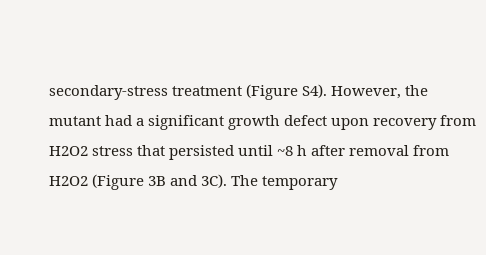secondary-stress treatment (Figure S4). However, the mutant had a significant growth defect upon recovery from H2O2 stress that persisted until ~8 h after removal from H2O2 (Figure 3B and 3C). The temporary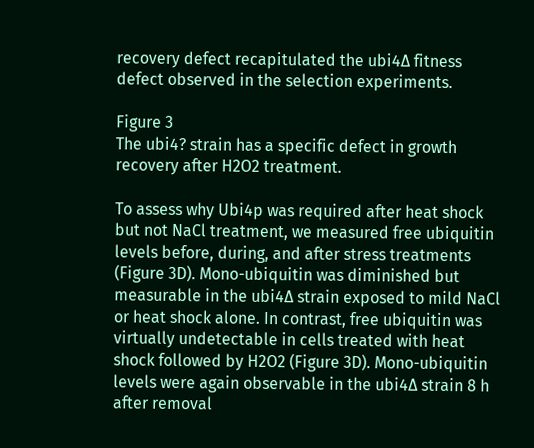recovery defect recapitulated the ubi4Δ fitness defect observed in the selection experiments.

Figure 3
The ubi4? strain has a specific defect in growth recovery after H2O2 treatment.

To assess why Ubi4p was required after heat shock but not NaCl treatment, we measured free ubiquitin levels before, during, and after stress treatments (Figure 3D). Mono-ubiquitin was diminished but measurable in the ubi4Δ strain exposed to mild NaCl or heat shock alone. In contrast, free ubiquitin was virtually undetectable in cells treated with heat shock followed by H2O2 (Figure 3D). Mono-ubiquitin levels were again observable in the ubi4Δ strain 8 h after removal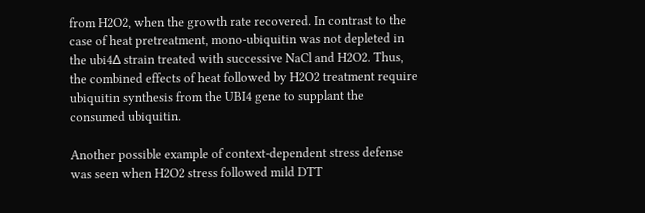from H2O2, when the growth rate recovered. In contrast to the case of heat pretreatment, mono-ubiquitin was not depleted in the ubi4Δ strain treated with successive NaCl and H2O2. Thus, the combined effects of heat followed by H2O2 treatment require ubiquitin synthesis from the UBI4 gene to supplant the consumed ubiquitin.

Another possible example of context-dependent stress defense was seen when H2O2 stress followed mild DTT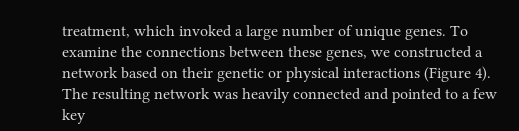treatment, which invoked a large number of unique genes. To examine the connections between these genes, we constructed a network based on their genetic or physical interactions (Figure 4). The resulting network was heavily connected and pointed to a few key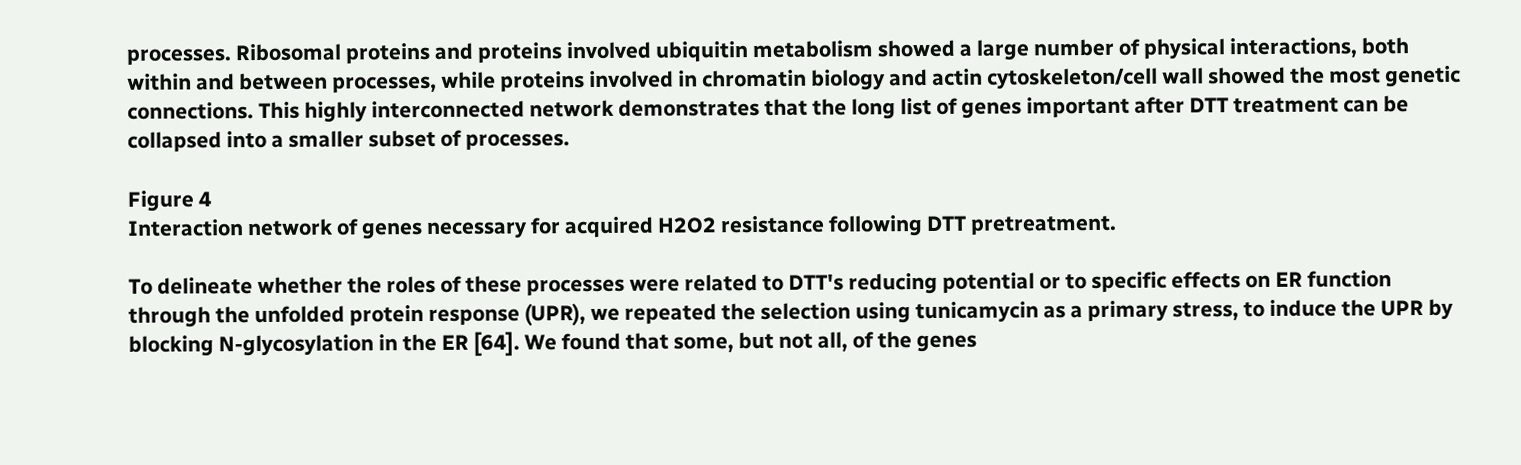processes. Ribosomal proteins and proteins involved ubiquitin metabolism showed a large number of physical interactions, both within and between processes, while proteins involved in chromatin biology and actin cytoskeleton/cell wall showed the most genetic connections. This highly interconnected network demonstrates that the long list of genes important after DTT treatment can be collapsed into a smaller subset of processes.

Figure 4
Interaction network of genes necessary for acquired H2O2 resistance following DTT pretreatment.

To delineate whether the roles of these processes were related to DTT's reducing potential or to specific effects on ER function through the unfolded protein response (UPR), we repeated the selection using tunicamycin as a primary stress, to induce the UPR by blocking N-glycosylation in the ER [64]. We found that some, but not all, of the genes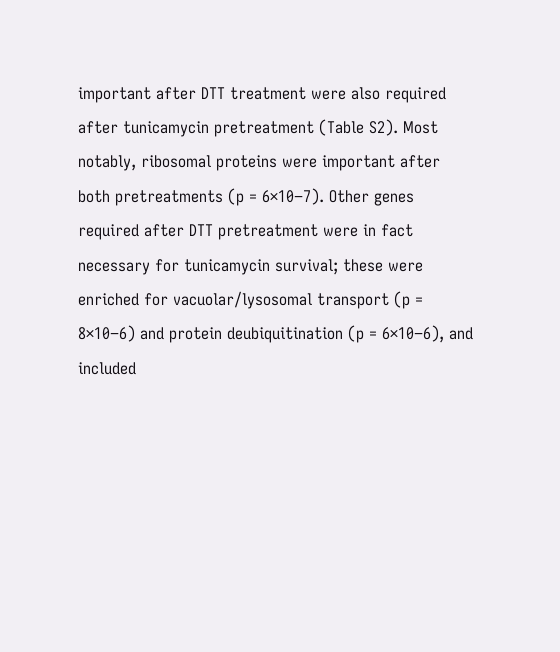important after DTT treatment were also required after tunicamycin pretreatment (Table S2). Most notably, ribosomal proteins were important after both pretreatments (p = 6×10−7). Other genes required after DTT pretreatment were in fact necessary for tunicamycin survival; these were enriched for vacuolar/lysosomal transport (p = 8×10−6) and protein deubiquitination (p = 6×10−6), and included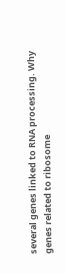several genes linked to RNA processing. Why genes related to ribosome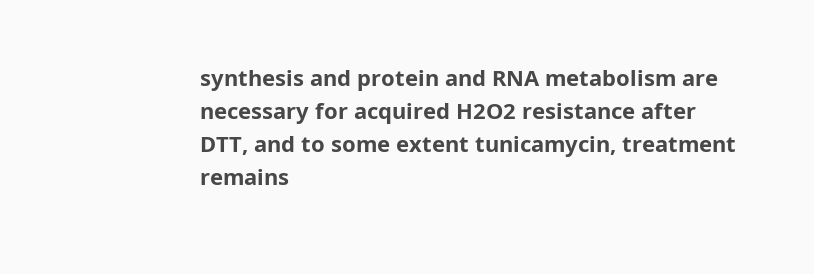synthesis and protein and RNA metabolism are necessary for acquired H2O2 resistance after DTT, and to some extent tunicamycin, treatment remains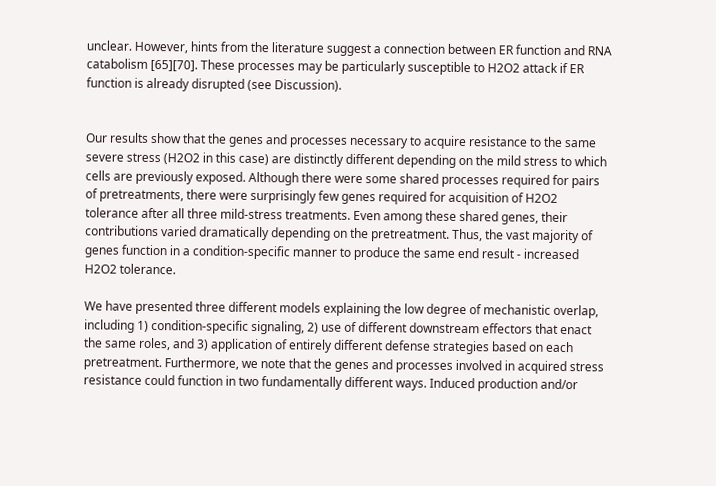unclear. However, hints from the literature suggest a connection between ER function and RNA catabolism [65][70]. These processes may be particularly susceptible to H2O2 attack if ER function is already disrupted (see Discussion).


Our results show that the genes and processes necessary to acquire resistance to the same severe stress (H2O2 in this case) are distinctly different depending on the mild stress to which cells are previously exposed. Although there were some shared processes required for pairs of pretreatments, there were surprisingly few genes required for acquisition of H2O2 tolerance after all three mild-stress treatments. Even among these shared genes, their contributions varied dramatically depending on the pretreatment. Thus, the vast majority of genes function in a condition-specific manner to produce the same end result - increased H2O2 tolerance.

We have presented three different models explaining the low degree of mechanistic overlap, including 1) condition-specific signaling, 2) use of different downstream effectors that enact the same roles, and 3) application of entirely different defense strategies based on each pretreatment. Furthermore, we note that the genes and processes involved in acquired stress resistance could function in two fundamentally different ways. Induced production and/or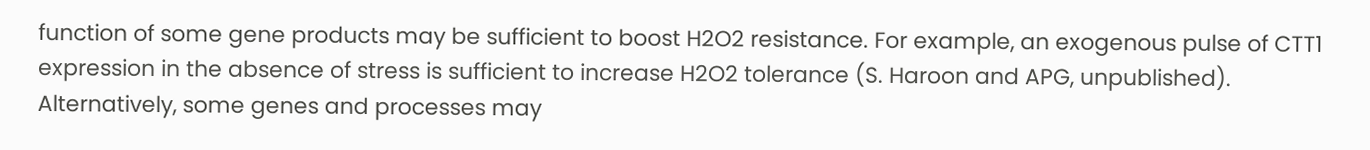function of some gene products may be sufficient to boost H2O2 resistance. For example, an exogenous pulse of CTT1 expression in the absence of stress is sufficient to increase H2O2 tolerance (S. Haroon and APG, unpublished). Alternatively, some genes and processes may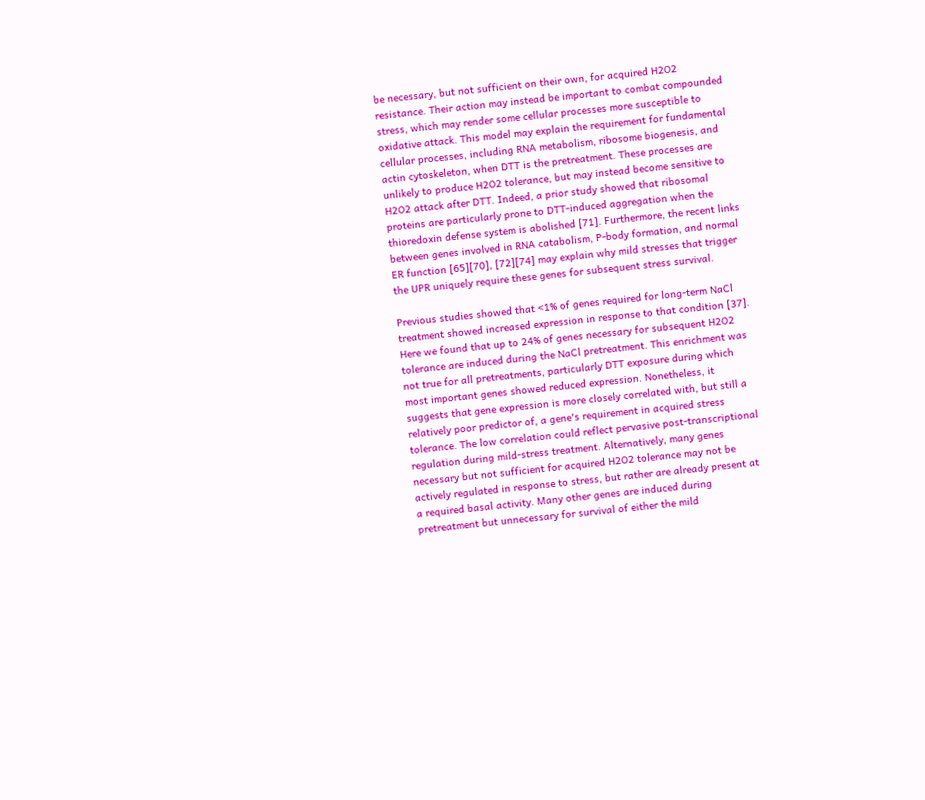be necessary, but not sufficient on their own, for acquired H2O2 resistance. Their action may instead be important to combat compounded stress, which may render some cellular processes more susceptible to oxidative attack. This model may explain the requirement for fundamental cellular processes, including RNA metabolism, ribosome biogenesis, and actin cytoskeleton, when DTT is the pretreatment. These processes are unlikely to produce H2O2 tolerance, but may instead become sensitive to H2O2 attack after DTT. Indeed, a prior study showed that ribosomal proteins are particularly prone to DTT-induced aggregation when the thioredoxin defense system is abolished [71]. Furthermore, the recent links between genes involved in RNA catabolism, P-body formation, and normal ER function [65][70], [72][74] may explain why mild stresses that trigger the UPR uniquely require these genes for subsequent stress survival.

Previous studies showed that <1% of genes required for long-term NaCl treatment showed increased expression in response to that condition [37]. Here we found that up to 24% of genes necessary for subsequent H2O2 tolerance are induced during the NaCl pretreatment. This enrichment was not true for all pretreatments, particularly DTT exposure during which most important genes showed reduced expression. Nonetheless, it suggests that gene expression is more closely correlated with, but still a relatively poor predictor of, a gene's requirement in acquired stress tolerance. The low correlation could reflect pervasive post-transcriptional regulation during mild-stress treatment. Alternatively, many genes necessary but not sufficient for acquired H2O2 tolerance may not be actively regulated in response to stress, but rather are already present at a required basal activity. Many other genes are induced during pretreatment but unnecessary for survival of either the mild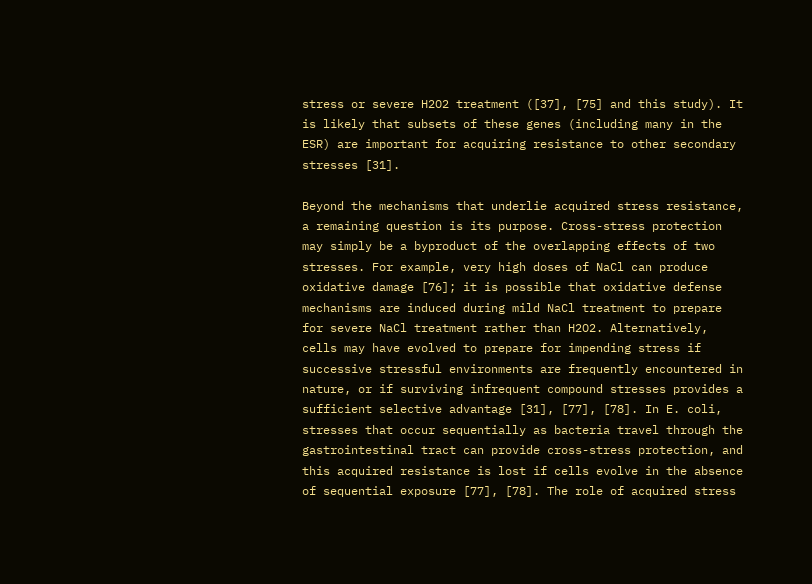stress or severe H2O2 treatment ([37], [75] and this study). It is likely that subsets of these genes (including many in the ESR) are important for acquiring resistance to other secondary stresses [31].

Beyond the mechanisms that underlie acquired stress resistance, a remaining question is its purpose. Cross-stress protection may simply be a byproduct of the overlapping effects of two stresses. For example, very high doses of NaCl can produce oxidative damage [76]; it is possible that oxidative defense mechanisms are induced during mild NaCl treatment to prepare for severe NaCl treatment rather than H2O2. Alternatively, cells may have evolved to prepare for impending stress if successive stressful environments are frequently encountered in nature, or if surviving infrequent compound stresses provides a sufficient selective advantage [31], [77], [78]. In E. coli, stresses that occur sequentially as bacteria travel through the gastrointestinal tract can provide cross-stress protection, and this acquired resistance is lost if cells evolve in the absence of sequential exposure [77], [78]. The role of acquired stress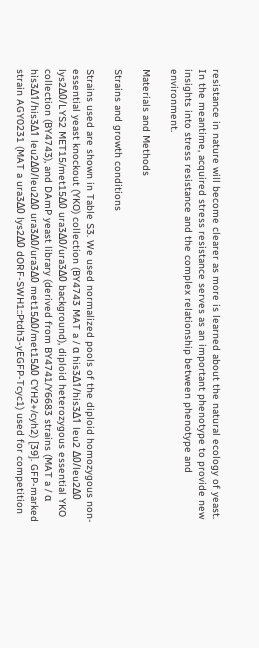resistance in nature will become clearer as more is learned about the natural ecology of yeast. In the meantime, acquired stress resistance serves as an important phenotype to provide new insights into stress resistance and the complex relationship between phenotype and environment.

Materials and Methods

Strains and growth conditions

Strains used are shown in Table S3. We used normalized pools of the diploid homozygous non-essential yeast knockout (YKO) collection (BY4743 MAT a / α his3Δ1/his3Δ1 leu2 Δ0/leu2Δ0 lys2Δ0/LYS2 MET15/met15Δ0 ura3Δ0/ura3Δ0 background), diploid heterozygous essential YKO collection (BY4743), and DAmP yeast library (derived from BY4741/Y6683 strains (MAT a / α his3Δ1/his3Δ1 leu2Δ0/leu2Δ0 ura3Δ0/ura3Δ0 met15Δ0/met15Δ0 CYH2+/cyh2) [39]. GFP-marked strain AGY0231 (MAT a ura3Δ0 lys2Δ0 dORF-SWH1::Ptdh3-yEGFP-Tcyc1) used for competition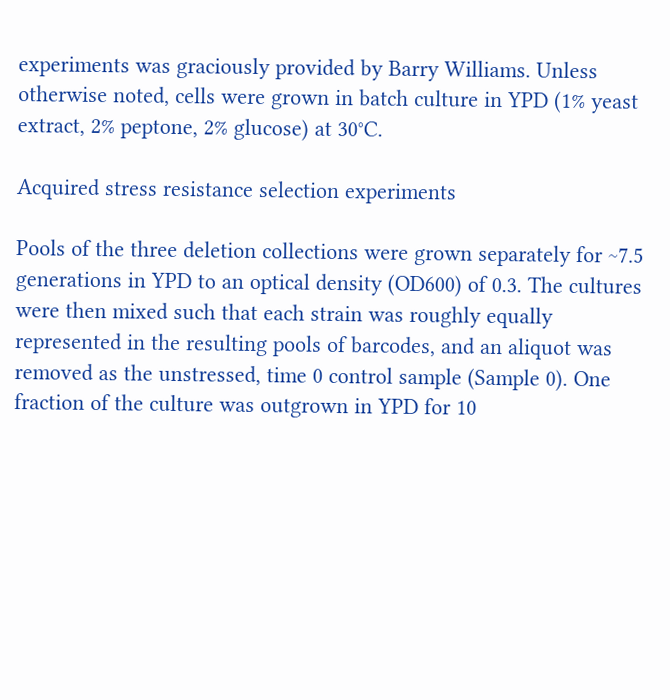experiments was graciously provided by Barry Williams. Unless otherwise noted, cells were grown in batch culture in YPD (1% yeast extract, 2% peptone, 2% glucose) at 30°C.

Acquired stress resistance selection experiments

Pools of the three deletion collections were grown separately for ~7.5 generations in YPD to an optical density (OD600) of 0.3. The cultures were then mixed such that each strain was roughly equally represented in the resulting pools of barcodes, and an aliquot was removed as the unstressed, time 0 control sample (Sample 0). One fraction of the culture was outgrown in YPD for 10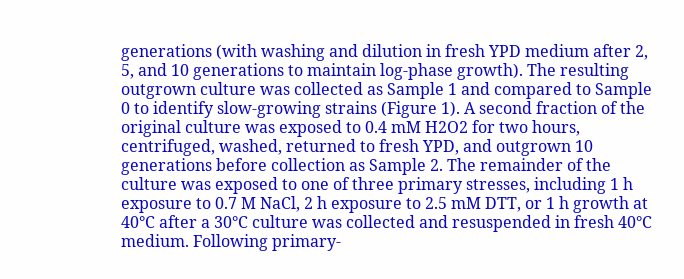generations (with washing and dilution in fresh YPD medium after 2, 5, and 10 generations to maintain log-phase growth). The resulting outgrown culture was collected as Sample 1 and compared to Sample 0 to identify slow-growing strains (Figure 1). A second fraction of the original culture was exposed to 0.4 mM H2O2 for two hours, centrifuged, washed, returned to fresh YPD, and outgrown 10 generations before collection as Sample 2. The remainder of the culture was exposed to one of three primary stresses, including 1 h exposure to 0.7 M NaCl, 2 h exposure to 2.5 mM DTT, or 1 h growth at 40°C after a 30°C culture was collected and resuspended in fresh 40°C medium. Following primary-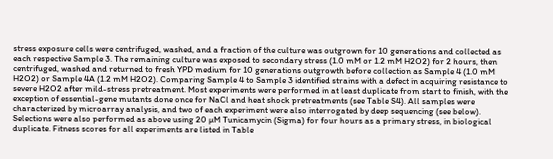stress exposure cells were centrifuged, washed, and a fraction of the culture was outgrown for 10 generations and collected as each respective Sample 3. The remaining culture was exposed to secondary stress (1.0 mM or 1.2 mM H2O2) for 2 hours, then centrifuged, washed and returned to fresh YPD medium for 10 generations outgrowth before collection as Sample 4 (1.0 mM H2O2) or Sample 4A (1.2 mM H2O2). Comparing Sample 4 to Sample 3 identified strains with a defect in acquiring resistance to severe H2O2 after mild-stress pretreatment. Most experiments were performed in at least duplicate from start to finish, with the exception of essential-gene mutants done once for NaCl and heat shock pretreatments (see Table S4). All samples were characterized by microarray analysis, and two of each experiment were also interrogated by deep sequencing (see below). Selections were also performed as above using 20 µM Tunicamycin (Sigma) for four hours as a primary stress, in biological duplicate. Fitness scores for all experiments are listed in Table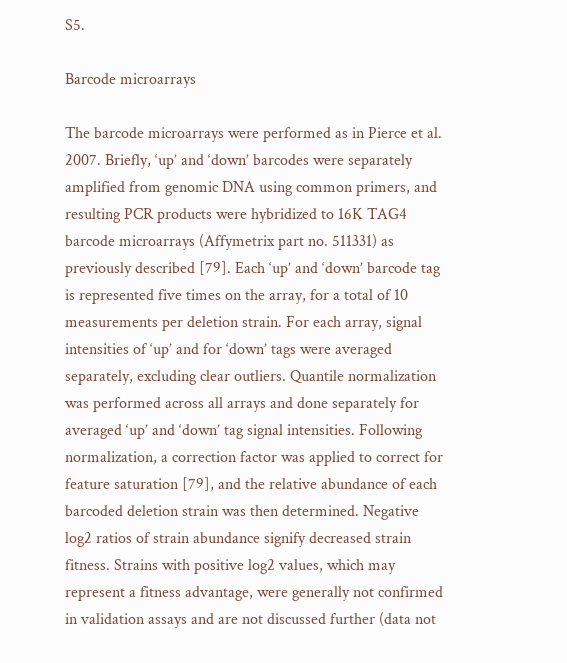S5.

Barcode microarrays

The barcode microarrays were performed as in Pierce et al. 2007. Briefly, ‘up’ and ‘down’ barcodes were separately amplified from genomic DNA using common primers, and resulting PCR products were hybridized to 16K TAG4 barcode microarrays (Affymetrix part no. 511331) as previously described [79]. Each ‘up’ and ‘down’ barcode tag is represented five times on the array, for a total of 10 measurements per deletion strain. For each array, signal intensities of ‘up’ and for ‘down’ tags were averaged separately, excluding clear outliers. Quantile normalization was performed across all arrays and done separately for averaged ‘up’ and ‘down’ tag signal intensities. Following normalization, a correction factor was applied to correct for feature saturation [79], and the relative abundance of each barcoded deletion strain was then determined. Negative log2 ratios of strain abundance signify decreased strain fitness. Strains with positive log2 values, which may represent a fitness advantage, were generally not confirmed in validation assays and are not discussed further (data not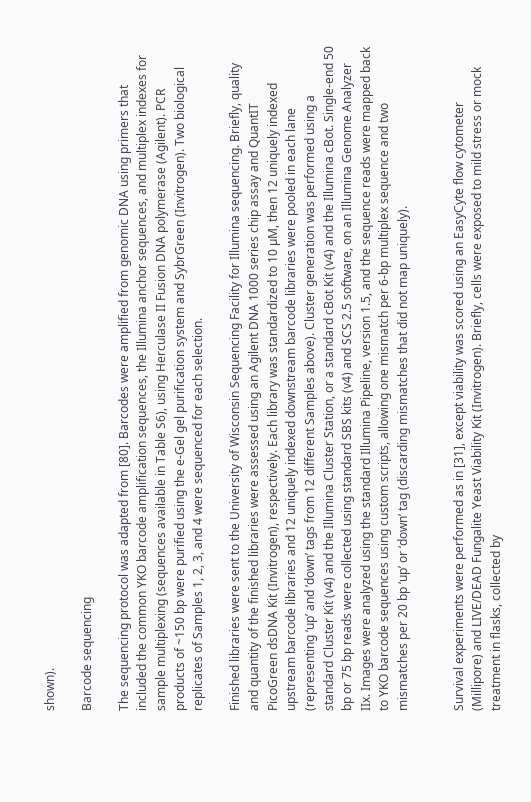shown).

Barcode sequencing

The sequencing protocol was adapted from [80]. Barcodes were amplified from genomic DNA using primers that included the common YKO barcode amplification sequences, the Illumina anchor sequences, and multiplex indexes for sample multiplexing (sequences available in Table S6), using Herculase II Fusion DNA polymerase (Agilent). PCR products of ~150 bp were purified using the e-Gel gel purification system and SybrGreen (Invitrogen). Two biological replicates of Samples 1, 2, 3, and 4 were sequenced for each selection.

Finished libraries were sent to the University of Wisconsin Sequencing Facility for Illumina sequencing. Briefly, quality and quantity of the finished libraries were assessed using an Agilent DNA 1000 series chip assay and QuantIT PicoGreen dsDNA Kit (Invitrogen), respectively. Each library was standardized to 10 µM, then 12 uniquely indexed upstream barcode libraries and 12 uniquely indexed downstream barcode libraries were pooled in each lane (representing ‘up’ and ‘down’ tags from 12 different Samples above). Cluster generation was performed using a standard Cluster Kit (v4) and the Illumina Cluster Station, or a standard cBot Kit (v4) and the Illumina cBot. Single-end 50 bp or 75 bp reads were collected using standard SBS kits (v4) and SCS 2.5 software, on an Illumina Genome Analyzer IIx. Images were analyzed using the standard Illumina Pipeline, version 1.5, and the sequence reads were mapped back to YKO barcode sequences using custom scripts, allowing one mismatch per 6-bp multiplex sequence and two mismatches per 20 bp ‘up’ or ‘down’ tag (discarding mismatches that did not map uniquely).


Survival experiments were performed as in [31], except viability was scored using an EasyCyte flow cytometer (Millipore) and LIVE/DEAD Fungalite Yeast Viability Kit (Invitrogen). Briefly, cells were exposed to mild stress or mock treatment in flasks, collected by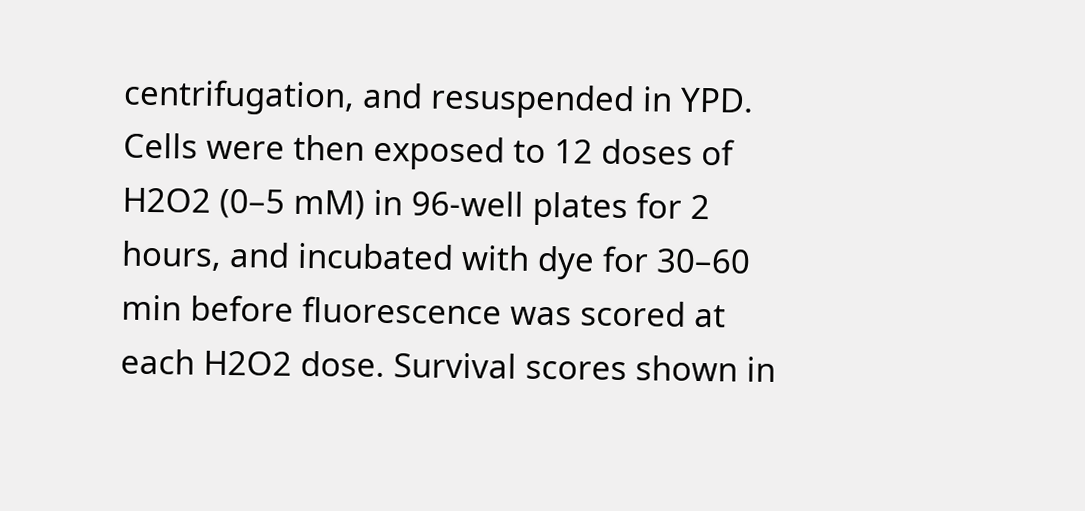centrifugation, and resuspended in YPD. Cells were then exposed to 12 doses of H2O2 (0–5 mM) in 96-well plates for 2 hours, and incubated with dye for 30–60 min before fluorescence was scored at each H2O2 dose. Survival scores shown in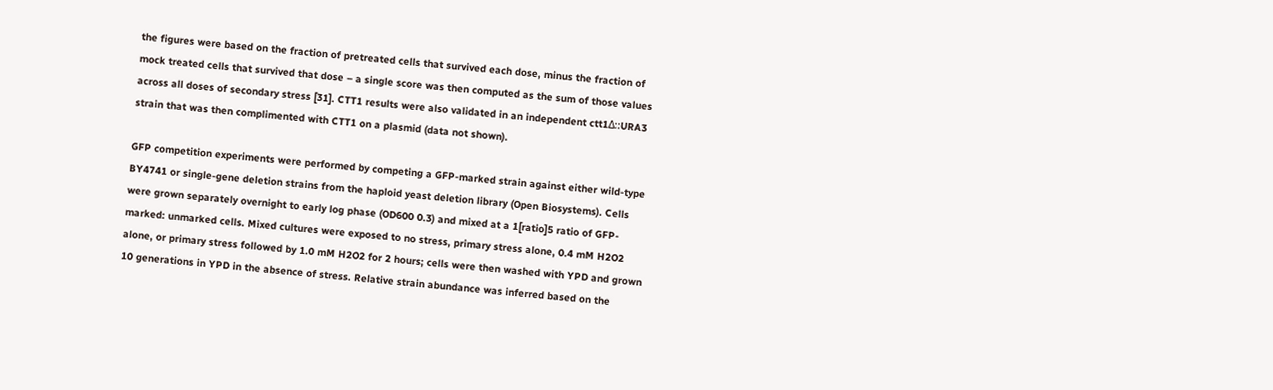the figures were based on the fraction of pretreated cells that survived each dose, minus the fraction of mock treated cells that survived that dose – a single score was then computed as the sum of those values across all doses of secondary stress [31]. CTT1 results were also validated in an independent ctt1Δ::URA3 strain that was then complimented with CTT1 on a plasmid (data not shown).

GFP competition experiments were performed by competing a GFP-marked strain against either wild-type BY4741 or single-gene deletion strains from the haploid yeast deletion library (Open Biosystems). Cells were grown separately overnight to early log phase (OD600 0.3) and mixed at a 1[ratio]5 ratio of GFP-marked: unmarked cells. Mixed cultures were exposed to no stress, primary stress alone, 0.4 mM H2O2 alone, or primary stress followed by 1.0 mM H2O2 for 2 hours; cells were then washed with YPD and grown 10 generations in YPD in the absence of stress. Relative strain abundance was inferred based on the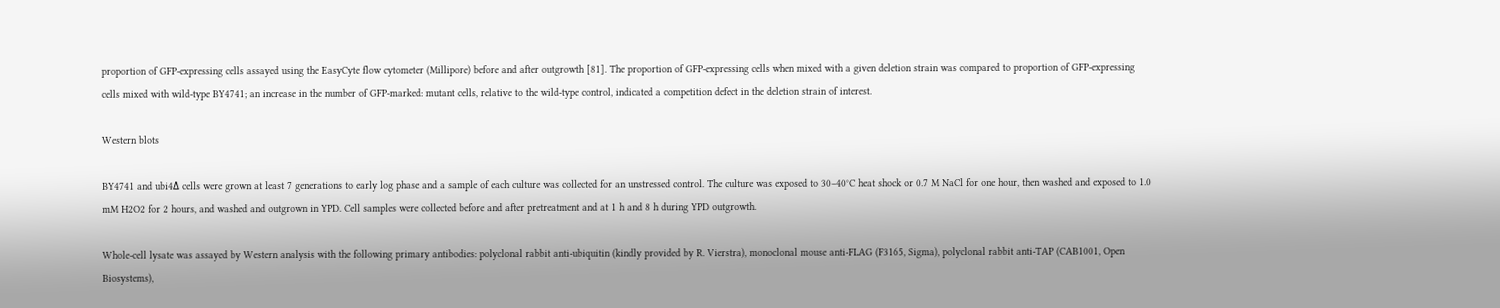proportion of GFP-expressing cells assayed using the EasyCyte flow cytometer (Millipore) before and after outgrowth [81]. The proportion of GFP-expressing cells when mixed with a given deletion strain was compared to proportion of GFP-expressing cells mixed with wild-type BY4741; an increase in the number of GFP-marked: mutant cells, relative to the wild-type control, indicated a competition defect in the deletion strain of interest.

Western blots

BY4741 and ubi4Δ cells were grown at least 7 generations to early log phase and a sample of each culture was collected for an unstressed control. The culture was exposed to 30–40°C heat shock or 0.7 M NaCl for one hour, then washed and exposed to 1.0 mM H2O2 for 2 hours, and washed and outgrown in YPD. Cell samples were collected before and after pretreatment and at 1 h and 8 h during YPD outgrowth.

Whole-cell lysate was assayed by Western analysis with the following primary antibodies: polyclonal rabbit anti-ubiquitin (kindly provided by R. Vierstra), monoclonal mouse anti-FLAG (F3165, Sigma), polyclonal rabbit anti-TAP (CAB1001, Open Biosystems),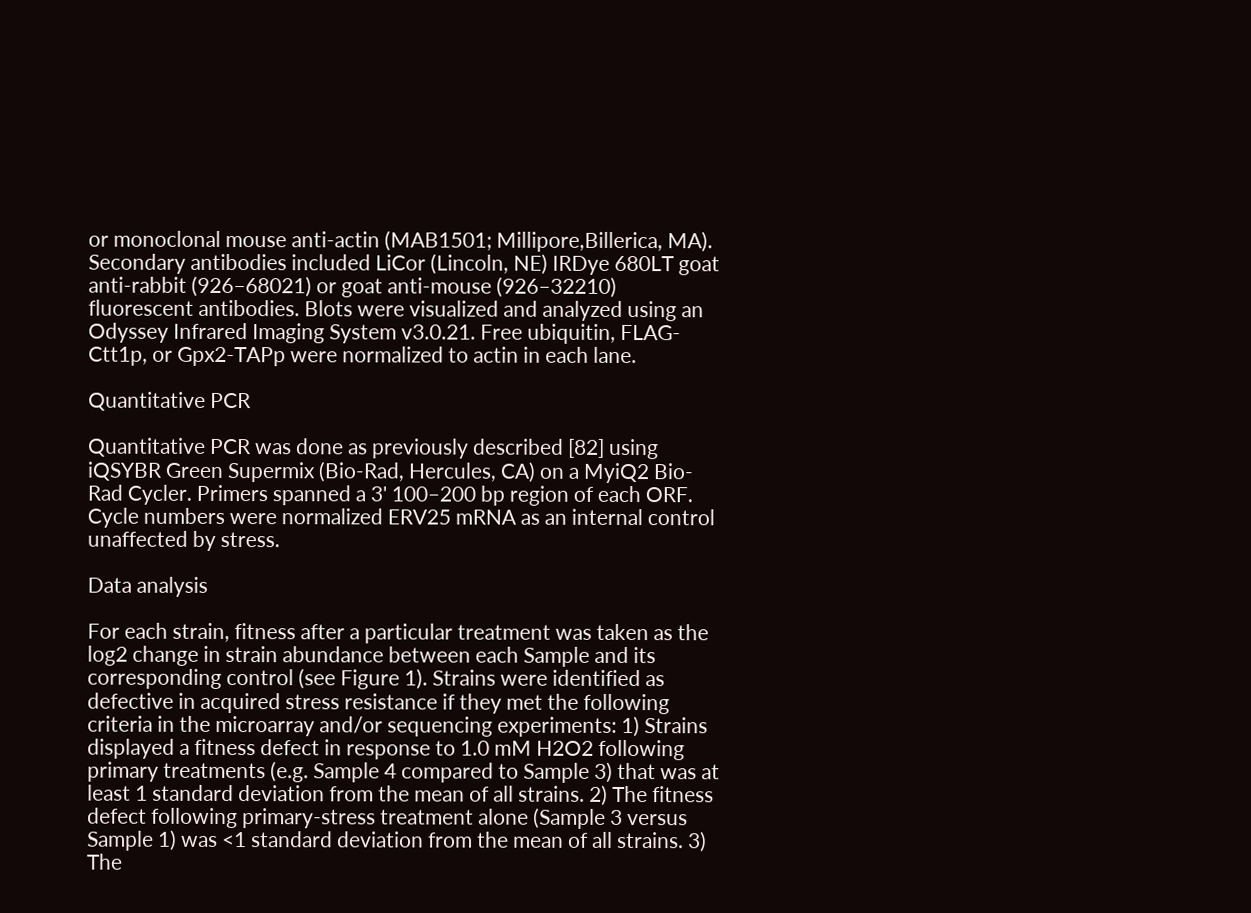or monoclonal mouse anti-actin (MAB1501; Millipore,Billerica, MA). Secondary antibodies included LiCor (Lincoln, NE) IRDye 680LT goat anti-rabbit (926–68021) or goat anti-mouse (926–32210) fluorescent antibodies. Blots were visualized and analyzed using an Odyssey Infrared Imaging System v3.0.21. Free ubiquitin, FLAG-Ctt1p, or Gpx2-TAPp were normalized to actin in each lane.

Quantitative PCR

Quantitative PCR was done as previously described [82] using iQSYBR Green Supermix (Bio-Rad, Hercules, CA) on a MyiQ2 Bio-Rad Cycler. Primers spanned a 3' 100–200 bp region of each ORF. Cycle numbers were normalized ERV25 mRNA as an internal control unaffected by stress.

Data analysis

For each strain, fitness after a particular treatment was taken as the log2 change in strain abundance between each Sample and its corresponding control (see Figure 1). Strains were identified as defective in acquired stress resistance if they met the following criteria in the microarray and/or sequencing experiments: 1) Strains displayed a fitness defect in response to 1.0 mM H2O2 following primary treatments (e.g. Sample 4 compared to Sample 3) that was at least 1 standard deviation from the mean of all strains. 2) The fitness defect following primary-stress treatment alone (Sample 3 versus Sample 1) was <1 standard deviation from the mean of all strains. 3) The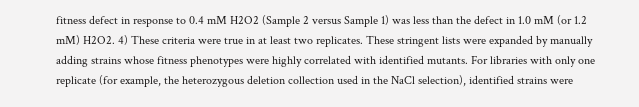fitness defect in response to 0.4 mM H2O2 (Sample 2 versus Sample 1) was less than the defect in 1.0 mM (or 1.2 mM) H2O2. 4) These criteria were true in at least two replicates. These stringent lists were expanded by manually adding strains whose fitness phenotypes were highly correlated with identified mutants. For libraries with only one replicate (for example, the heterozygous deletion collection used in the NaCl selection), identified strains were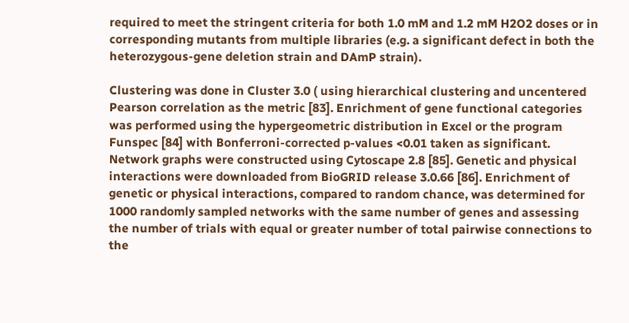required to meet the stringent criteria for both 1.0 mM and 1.2 mM H2O2 doses or in corresponding mutants from multiple libraries (e.g. a significant defect in both the heterozygous-gene deletion strain and DAmP strain).

Clustering was done in Cluster 3.0 ( using hierarchical clustering and uncentered Pearson correlation as the metric [83]. Enrichment of gene functional categories was performed using the hypergeometric distribution in Excel or the program Funspec [84] with Bonferroni-corrected p-values <0.01 taken as significant. Network graphs were constructed using Cytoscape 2.8 [85]. Genetic and physical interactions were downloaded from BioGRID release 3.0.66 [86]. Enrichment of genetic or physical interactions, compared to random chance, was determined for 1000 randomly sampled networks with the same number of genes and assessing the number of trials with equal or greater number of total pairwise connections to the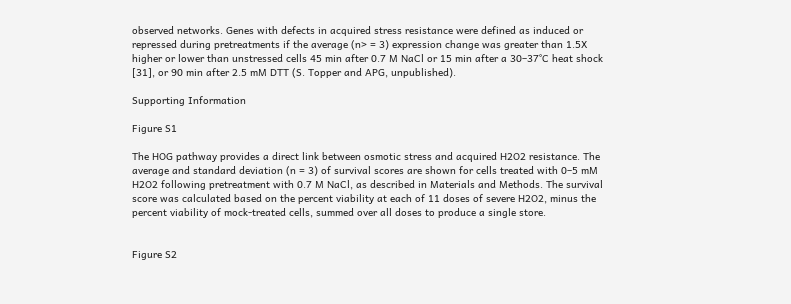observed networks. Genes with defects in acquired stress resistance were defined as induced or repressed during pretreatments if the average (n> = 3) expression change was greater than 1.5X higher or lower than unstressed cells 45 min after 0.7 M NaCl or 15 min after a 30–37°C heat shock [31], or 90 min after 2.5 mM DTT (S. Topper and APG, unpublished).

Supporting Information

Figure S1

The HOG pathway provides a direct link between osmotic stress and acquired H2O2 resistance. The average and standard deviation (n = 3) of survival scores are shown for cells treated with 0–5 mM H2O2 following pretreatment with 0.7 M NaCl, as described in Materials and Methods. The survival score was calculated based on the percent viability at each of 11 doses of severe H2O2, minus the percent viability of mock-treated cells, summed over all doses to produce a single store.


Figure S2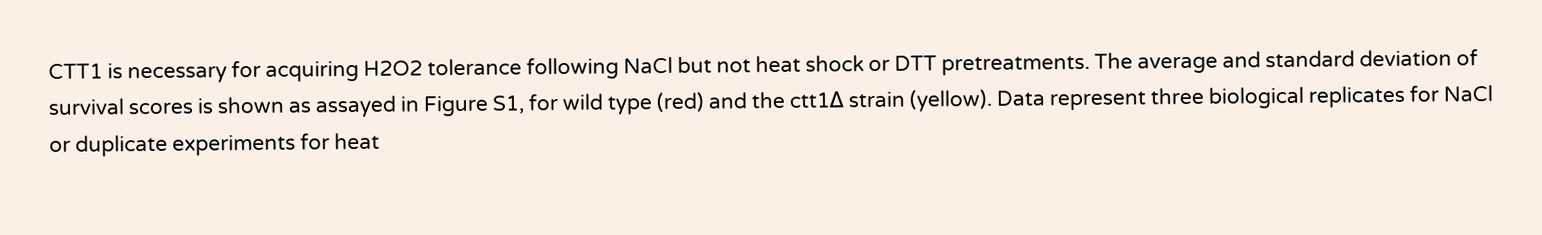CTT1 is necessary for acquiring H2O2 tolerance following NaCl but not heat shock or DTT pretreatments. The average and standard deviation of survival scores is shown as assayed in Figure S1, for wild type (red) and the ctt1Δ strain (yellow). Data represent three biological replicates for NaCl or duplicate experiments for heat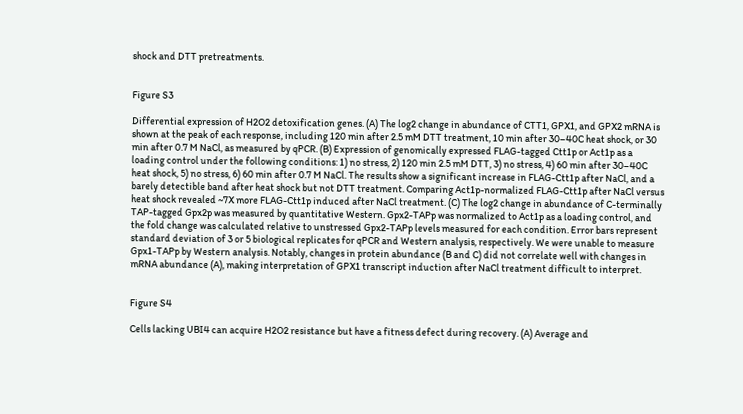shock and DTT pretreatments.


Figure S3

Differential expression of H2O2 detoxification genes. (A) The log2 change in abundance of CTT1, GPX1, and GPX2 mRNA is shown at the peak of each response, including 120 min after 2.5 mM DTT treatment, 10 min after 30–40C heat shock, or 30 min after 0.7 M NaCl, as measured by qPCR. (B) Expression of genomically expressed FLAG-tagged Ctt1p or Act1p as a loading control under the following conditions: 1) no stress, 2) 120 min 2.5 mM DTT, 3) no stress, 4) 60 min after 30–40C heat shock, 5) no stress, 6) 60 min after 0.7 M NaCl. The results show a significant increase in FLAG-Ctt1p after NaCl, and a barely detectible band after heat shock but not DTT treatment. Comparing Act1p-normalized FLAG-Ctt1p after NaCl versus heat shock revealed ~7X more FLAG-Ctt1p induced after NaCl treatment. (C) The log2 change in abundance of C-terminally TAP-tagged Gpx2p was measured by quantitative Western. Gpx2-TAPp was normalized to Act1p as a loading control, and the fold change was calculated relative to unstressed Gpx2-TAPp levels measured for each condition. Error bars represent standard deviation of 3 or 5 biological replicates for qPCR and Western analysis, respectively. We were unable to measure Gpx1-TAPp by Western analysis. Notably, changes in protein abundance (B and C) did not correlate well with changes in mRNA abundance (A), making interpretation of GPX1 transcript induction after NaCl treatment difficult to interpret.


Figure S4

Cells lacking UBI4 can acquire H2O2 resistance but have a fitness defect during recovery. (A) Average and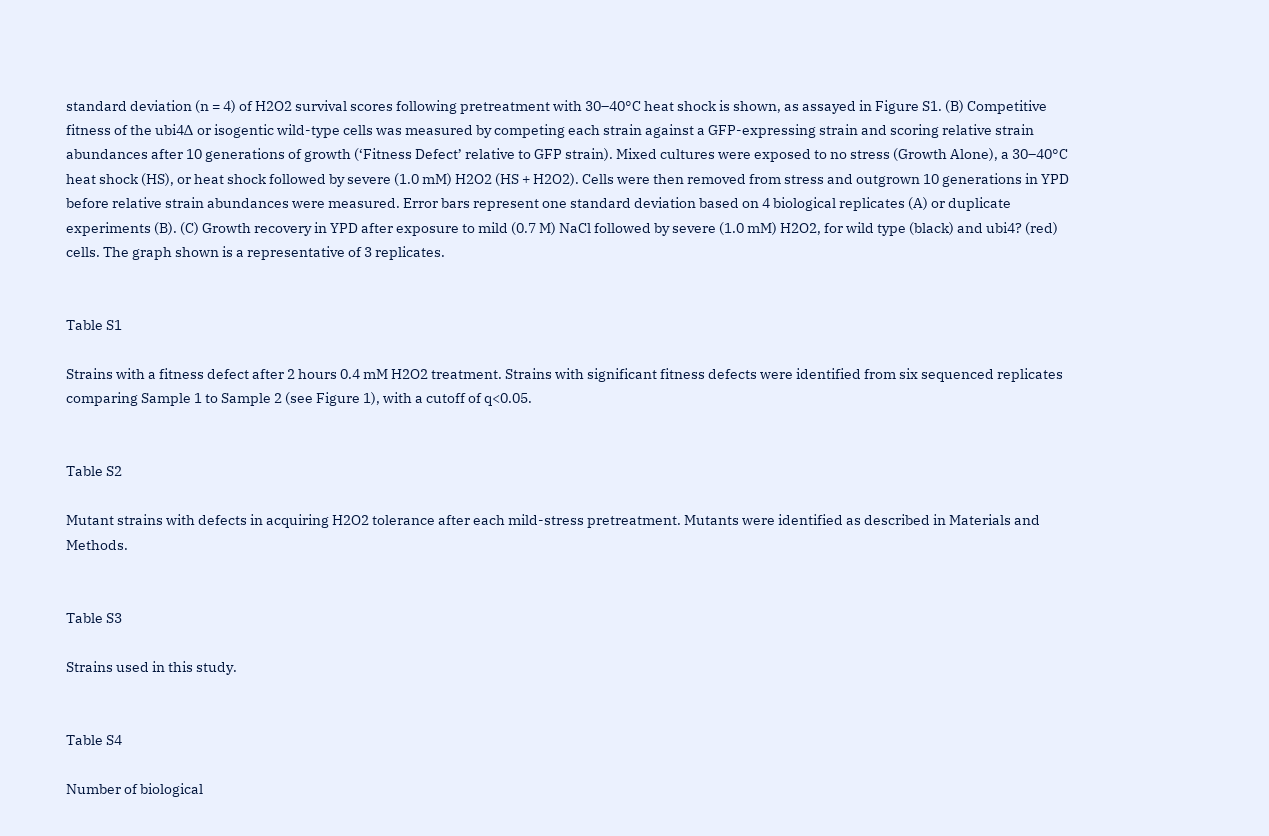standard deviation (n = 4) of H2O2 survival scores following pretreatment with 30–40°C heat shock is shown, as assayed in Figure S1. (B) Competitive fitness of the ubi4Δ or isogentic wild-type cells was measured by competing each strain against a GFP-expressing strain and scoring relative strain abundances after 10 generations of growth (‘Fitness Defect’ relative to GFP strain). Mixed cultures were exposed to no stress (Growth Alone), a 30–40°C heat shock (HS), or heat shock followed by severe (1.0 mM) H2O2 (HS + H2O2). Cells were then removed from stress and outgrown 10 generations in YPD before relative strain abundances were measured. Error bars represent one standard deviation based on 4 biological replicates (A) or duplicate experiments (B). (C) Growth recovery in YPD after exposure to mild (0.7 M) NaCl followed by severe (1.0 mM) H2O2, for wild type (black) and ubi4? (red) cells. The graph shown is a representative of 3 replicates.


Table S1

Strains with a fitness defect after 2 hours 0.4 mM H2O2 treatment. Strains with significant fitness defects were identified from six sequenced replicates comparing Sample 1 to Sample 2 (see Figure 1), with a cutoff of q<0.05.


Table S2

Mutant strains with defects in acquiring H2O2 tolerance after each mild-stress pretreatment. Mutants were identified as described in Materials and Methods.


Table S3

Strains used in this study.


Table S4

Number of biological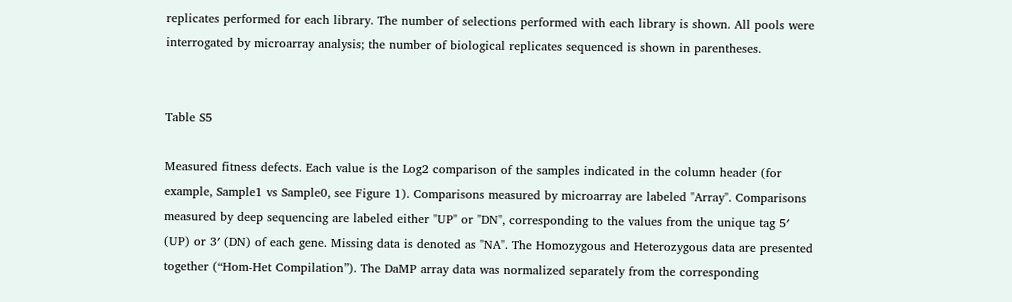replicates performed for each library. The number of selections performed with each library is shown. All pools were interrogated by microarray analysis; the number of biological replicates sequenced is shown in parentheses.


Table S5

Measured fitness defects. Each value is the Log2 comparison of the samples indicated in the column header (for example, Sample1 vs Sample0, see Figure 1). Comparisons measured by microarray are labeled "Array". Comparisons measured by deep sequencing are labeled either "UP" or "DN", corresponding to the values from the unique tag 5′ (UP) or 3′ (DN) of each gene. Missing data is denoted as "NA". The Homozygous and Heterozygous data are presented together (“Hom-Het Compilation”). The DaMP array data was normalized separately from the corresponding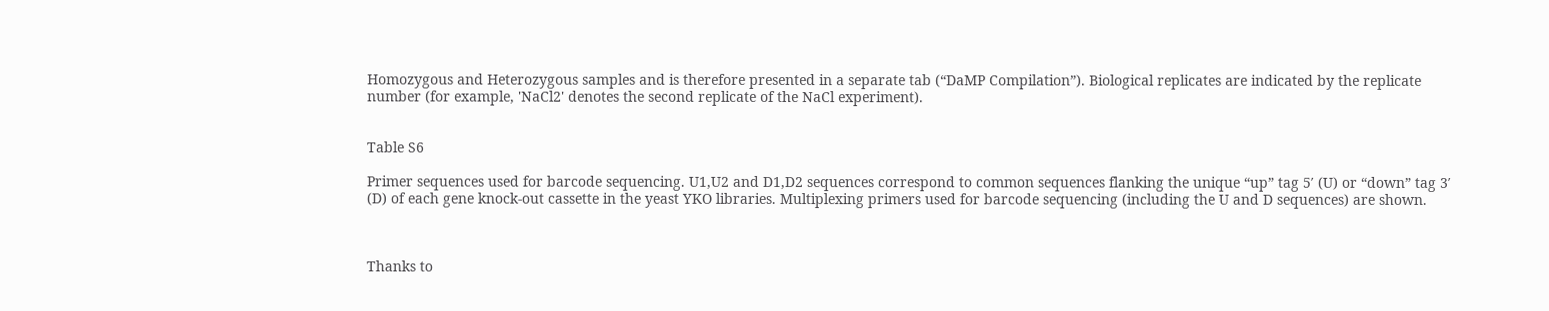Homozygous and Heterozygous samples and is therefore presented in a separate tab (“DaMP Compilation”). Biological replicates are indicated by the replicate number (for example, 'NaCl2' denotes the second replicate of the NaCl experiment).


Table S6

Primer sequences used for barcode sequencing. U1,U2 and D1,D2 sequences correspond to common sequences flanking the unique “up” tag 5′ (U) or “down” tag 3′ (D) of each gene knock-out cassette in the yeast YKO libraries. Multiplexing primers used for barcode sequencing (including the U and D sequences) are shown.



Thanks to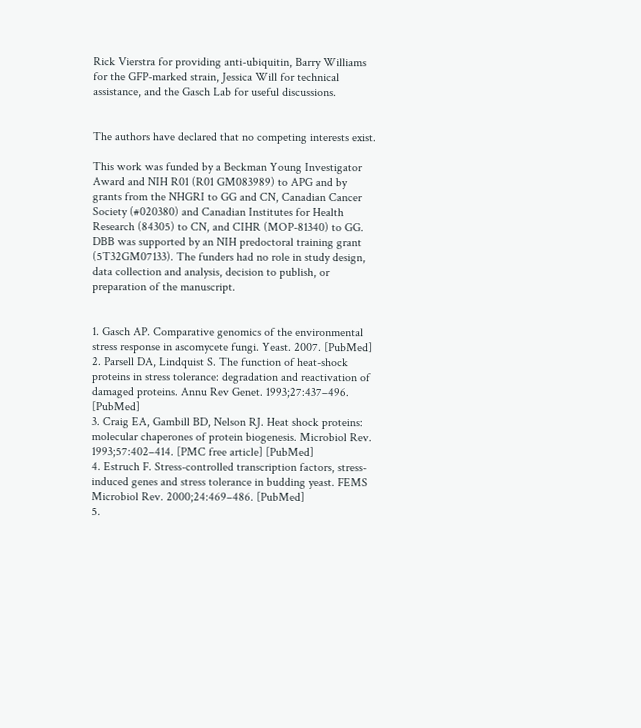Rick Vierstra for providing anti-ubiquitin, Barry Williams for the GFP-marked strain, Jessica Will for technical assistance, and the Gasch Lab for useful discussions.


The authors have declared that no competing interests exist.

This work was funded by a Beckman Young Investigator Award and NIH R01 (R01 GM083989) to APG and by grants from the NHGRI to GG and CN, Canadian Cancer Society (#020380) and Canadian Institutes for Health Research (84305) to CN, and CIHR (MOP-81340) to GG. DBB was supported by an NIH predoctoral training grant (5T32GM07133). The funders had no role in study design, data collection and analysis, decision to publish, or preparation of the manuscript.


1. Gasch AP. Comparative genomics of the environmental stress response in ascomycete fungi. Yeast. 2007. [PubMed]
2. Parsell DA, Lindquist S. The function of heat-shock proteins in stress tolerance: degradation and reactivation of damaged proteins. Annu Rev Genet. 1993;27:437–496. [PubMed]
3. Craig EA, Gambill BD, Nelson RJ. Heat shock proteins: molecular chaperones of protein biogenesis. Microbiol Rev. 1993;57:402–414. [PMC free article] [PubMed]
4. Estruch F. Stress-controlled transcription factors, stress-induced genes and stress tolerance in budding yeast. FEMS Microbiol Rev. 2000;24:469–486. [PubMed]
5.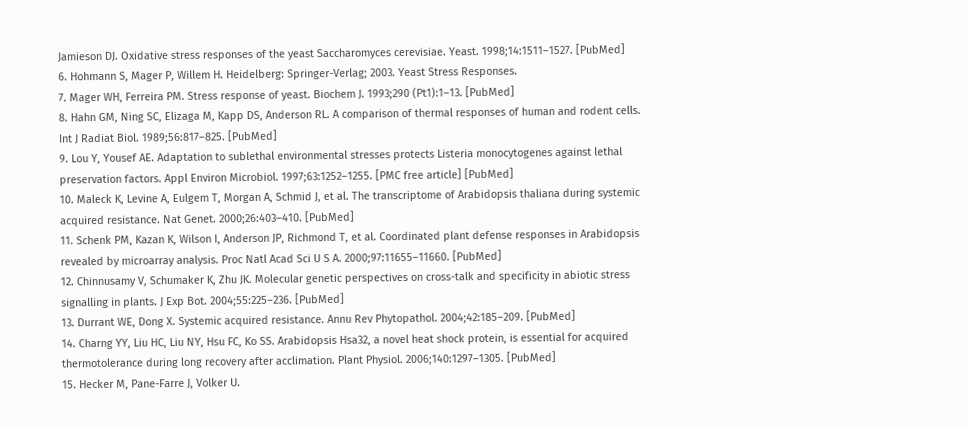Jamieson DJ. Oxidative stress responses of the yeast Saccharomyces cerevisiae. Yeast. 1998;14:1511–1527. [PubMed]
6. Hohmann S, Mager P, Willem H. Heidelberg: Springer-Verlag; 2003. Yeast Stress Responses.
7. Mager WH, Ferreira PM. Stress response of yeast. Biochem J. 1993;290 (Pt1):1–13. [PubMed]
8. Hahn GM, Ning SC, Elizaga M, Kapp DS, Anderson RL. A comparison of thermal responses of human and rodent cells. Int J Radiat Biol. 1989;56:817–825. [PubMed]
9. Lou Y, Yousef AE. Adaptation to sublethal environmental stresses protects Listeria monocytogenes against lethal preservation factors. Appl Environ Microbiol. 1997;63:1252–1255. [PMC free article] [PubMed]
10. Maleck K, Levine A, Eulgem T, Morgan A, Schmid J, et al. The transcriptome of Arabidopsis thaliana during systemic acquired resistance. Nat Genet. 2000;26:403–410. [PubMed]
11. Schenk PM, Kazan K, Wilson I, Anderson JP, Richmond T, et al. Coordinated plant defense responses in Arabidopsis revealed by microarray analysis. Proc Natl Acad Sci U S A. 2000;97:11655–11660. [PubMed]
12. Chinnusamy V, Schumaker K, Zhu JK. Molecular genetic perspectives on cross-talk and specificity in abiotic stress signalling in plants. J Exp Bot. 2004;55:225–236. [PubMed]
13. Durrant WE, Dong X. Systemic acquired resistance. Annu Rev Phytopathol. 2004;42:185–209. [PubMed]
14. Charng YY, Liu HC, Liu NY, Hsu FC, Ko SS. Arabidopsis Hsa32, a novel heat shock protein, is essential for acquired thermotolerance during long recovery after acclimation. Plant Physiol. 2006;140:1297–1305. [PubMed]
15. Hecker M, Pane-Farre J, Volker U.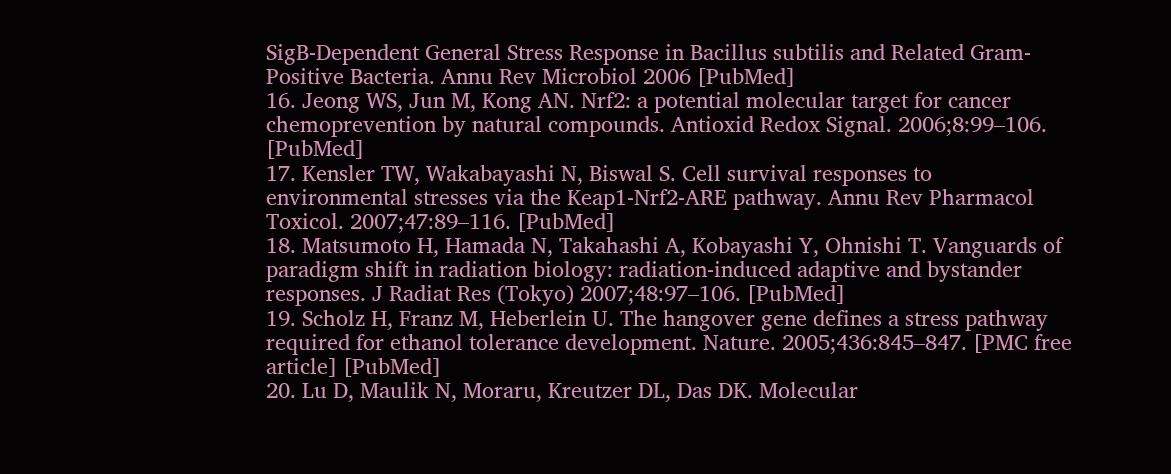SigB-Dependent General Stress Response in Bacillus subtilis and Related Gram-Positive Bacteria. Annu Rev Microbiol 2006 [PubMed]
16. Jeong WS, Jun M, Kong AN. Nrf2: a potential molecular target for cancer chemoprevention by natural compounds. Antioxid Redox Signal. 2006;8:99–106. [PubMed]
17. Kensler TW, Wakabayashi N, Biswal S. Cell survival responses to environmental stresses via the Keap1-Nrf2-ARE pathway. Annu Rev Pharmacol Toxicol. 2007;47:89–116. [PubMed]
18. Matsumoto H, Hamada N, Takahashi A, Kobayashi Y, Ohnishi T. Vanguards of paradigm shift in radiation biology: radiation-induced adaptive and bystander responses. J Radiat Res (Tokyo) 2007;48:97–106. [PubMed]
19. Scholz H, Franz M, Heberlein U. The hangover gene defines a stress pathway required for ethanol tolerance development. Nature. 2005;436:845–847. [PMC free article] [PubMed]
20. Lu D, Maulik N, Moraru, Kreutzer DL, Das DK. Molecular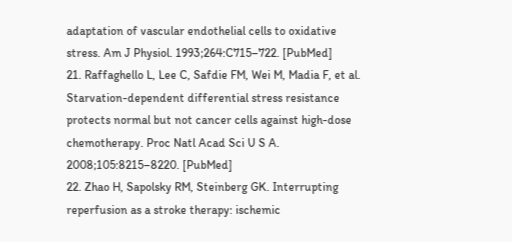adaptation of vascular endothelial cells to oxidative stress. Am J Physiol. 1993;264:C715–722. [PubMed]
21. Raffaghello L, Lee C, Safdie FM, Wei M, Madia F, et al. Starvation-dependent differential stress resistance protects normal but not cancer cells against high-dose chemotherapy. Proc Natl Acad Sci U S A. 2008;105:8215–8220. [PubMed]
22. Zhao H, Sapolsky RM, Steinberg GK. Interrupting reperfusion as a stroke therapy: ischemic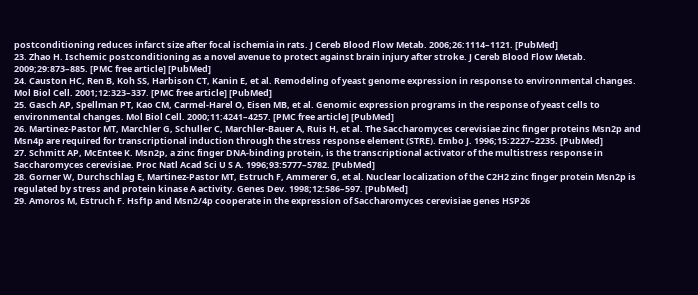postconditioning reduces infarct size after focal ischemia in rats. J Cereb Blood Flow Metab. 2006;26:1114–1121. [PubMed]
23. Zhao H. Ischemic postconditioning as a novel avenue to protect against brain injury after stroke. J Cereb Blood Flow Metab. 2009;29:873–885. [PMC free article] [PubMed]
24. Causton HC, Ren B, Koh SS, Harbison CT, Kanin E, et al. Remodeling of yeast genome expression in response to environmental changes. Mol Biol Cell. 2001;12:323–337. [PMC free article] [PubMed]
25. Gasch AP, Spellman PT, Kao CM, Carmel-Harel O, Eisen MB, et al. Genomic expression programs in the response of yeast cells to environmental changes. Mol Biol Cell. 2000;11:4241–4257. [PMC free article] [PubMed]
26. Martinez-Pastor MT, Marchler G, Schuller C, Marchler-Bauer A, Ruis H, et al. The Saccharomyces cerevisiae zinc finger proteins Msn2p and Msn4p are required for transcriptional induction through the stress response element (STRE). Embo J. 1996;15:2227–2235. [PubMed]
27. Schmitt AP, McEntee K. Msn2p, a zinc finger DNA-binding protein, is the transcriptional activator of the multistress response in Saccharomyces cerevisiae. Proc Natl Acad Sci U S A. 1996;93:5777–5782. [PubMed]
28. Gorner W, Durchschlag E, Martinez-Pastor MT, Estruch F, Ammerer G, et al. Nuclear localization of the C2H2 zinc finger protein Msn2p is regulated by stress and protein kinase A activity. Genes Dev. 1998;12:586–597. [PubMed]
29. Amoros M, Estruch F. Hsf1p and Msn2/4p cooperate in the expression of Saccharomyces cerevisiae genes HSP26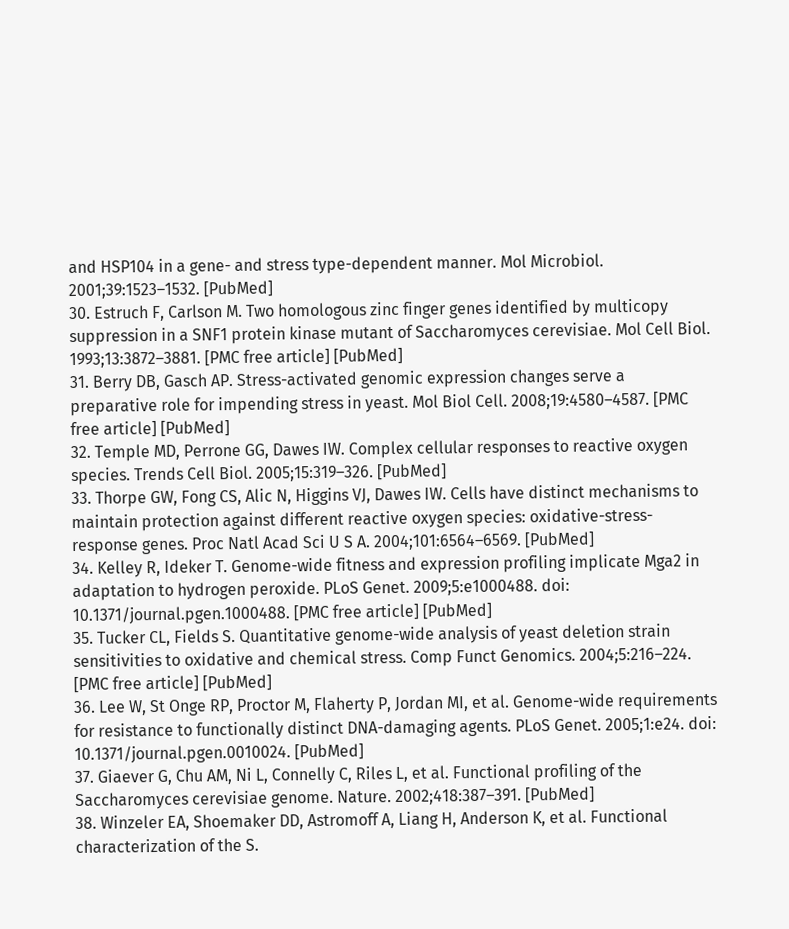and HSP104 in a gene- and stress type-dependent manner. Mol Microbiol. 2001;39:1523–1532. [PubMed]
30. Estruch F, Carlson M. Two homologous zinc finger genes identified by multicopy suppression in a SNF1 protein kinase mutant of Saccharomyces cerevisiae. Mol Cell Biol. 1993;13:3872–3881. [PMC free article] [PubMed]
31. Berry DB, Gasch AP. Stress-activated genomic expression changes serve a preparative role for impending stress in yeast. Mol Biol Cell. 2008;19:4580–4587. [PMC free article] [PubMed]
32. Temple MD, Perrone GG, Dawes IW. Complex cellular responses to reactive oxygen species. Trends Cell Biol. 2005;15:319–326. [PubMed]
33. Thorpe GW, Fong CS, Alic N, Higgins VJ, Dawes IW. Cells have distinct mechanisms to maintain protection against different reactive oxygen species: oxidative-stress-response genes. Proc Natl Acad Sci U S A. 2004;101:6564–6569. [PubMed]
34. Kelley R, Ideker T. Genome-wide fitness and expression profiling implicate Mga2 in adaptation to hydrogen peroxide. PLoS Genet. 2009;5:e1000488. doi: 10.1371/journal.pgen.1000488. [PMC free article] [PubMed]
35. Tucker CL, Fields S. Quantitative genome-wide analysis of yeast deletion strain sensitivities to oxidative and chemical stress. Comp Funct Genomics. 2004;5:216–224. [PMC free article] [PubMed]
36. Lee W, St Onge RP, Proctor M, Flaherty P, Jordan MI, et al. Genome-wide requirements for resistance to functionally distinct DNA-damaging agents. PLoS Genet. 2005;1:e24. doi: 10.1371/journal.pgen.0010024. [PubMed]
37. Giaever G, Chu AM, Ni L, Connelly C, Riles L, et al. Functional profiling of the Saccharomyces cerevisiae genome. Nature. 2002;418:387–391. [PubMed]
38. Winzeler EA, Shoemaker DD, Astromoff A, Liang H, Anderson K, et al. Functional characterization of the S.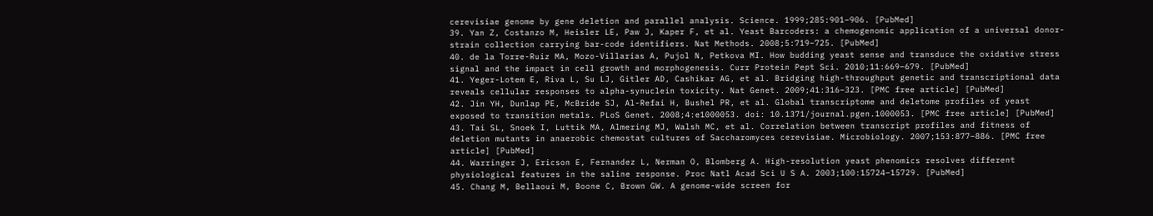cerevisiae genome by gene deletion and parallel analysis. Science. 1999;285:901–906. [PubMed]
39. Yan Z, Costanzo M, Heisler LE, Paw J, Kaper F, et al. Yeast Barcoders: a chemogenomic application of a universal donor-strain collection carrying bar-code identifiers. Nat Methods. 2008;5:719–725. [PubMed]
40. de la Torre-Ruiz MA, Mozo-Villarias A, Pujol N, Petkova MI. How budding yeast sense and transduce the oxidative stress signal and the impact in cell growth and morphogenesis. Curr Protein Pept Sci. 2010;11:669–679. [PubMed]
41. Yeger-Lotem E, Riva L, Su LJ, Gitler AD, Cashikar AG, et al. Bridging high-throughput genetic and transcriptional data reveals cellular responses to alpha-synuclein toxicity. Nat Genet. 2009;41:316–323. [PMC free article] [PubMed]
42. Jin YH, Dunlap PE, McBride SJ, Al-Refai H, Bushel PR, et al. Global transcriptome and deletome profiles of yeast exposed to transition metals. PLoS Genet. 2008;4:e1000053. doi: 10.1371/journal.pgen.1000053. [PMC free article] [PubMed]
43. Tai SL, Snoek I, Luttik MA, Almering MJ, Walsh MC, et al. Correlation between transcript profiles and fitness of deletion mutants in anaerobic chemostat cultures of Saccharomyces cerevisiae. Microbiology. 2007;153:877–886. [PMC free article] [PubMed]
44. Warringer J, Ericson E, Fernandez L, Nerman O, Blomberg A. High-resolution yeast phenomics resolves different physiological features in the saline response. Proc Natl Acad Sci U S A. 2003;100:15724–15729. [PubMed]
45. Chang M, Bellaoui M, Boone C, Brown GW. A genome-wide screen for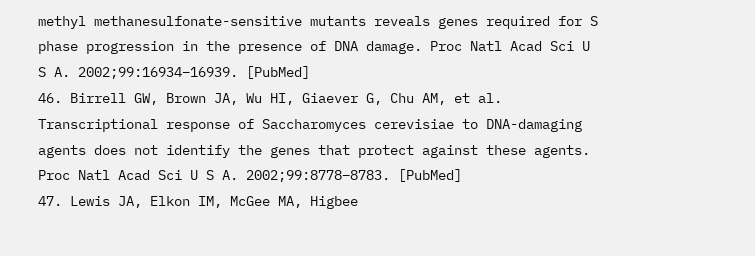methyl methanesulfonate-sensitive mutants reveals genes required for S phase progression in the presence of DNA damage. Proc Natl Acad Sci U S A. 2002;99:16934–16939. [PubMed]
46. Birrell GW, Brown JA, Wu HI, Giaever G, Chu AM, et al. Transcriptional response of Saccharomyces cerevisiae to DNA-damaging agents does not identify the genes that protect against these agents. Proc Natl Acad Sci U S A. 2002;99:8778–8783. [PubMed]
47. Lewis JA, Elkon IM, McGee MA, Higbee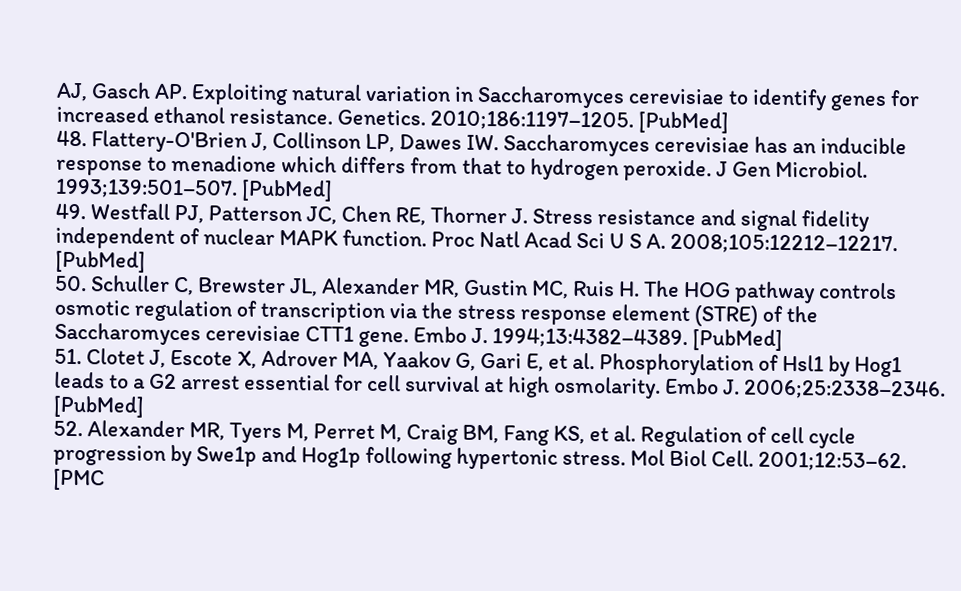AJ, Gasch AP. Exploiting natural variation in Saccharomyces cerevisiae to identify genes for increased ethanol resistance. Genetics. 2010;186:1197–1205. [PubMed]
48. Flattery-O'Brien J, Collinson LP, Dawes IW. Saccharomyces cerevisiae has an inducible response to menadione which differs from that to hydrogen peroxide. J Gen Microbiol. 1993;139:501–507. [PubMed]
49. Westfall PJ, Patterson JC, Chen RE, Thorner J. Stress resistance and signal fidelity independent of nuclear MAPK function. Proc Natl Acad Sci U S A. 2008;105:12212–12217. [PubMed]
50. Schuller C, Brewster JL, Alexander MR, Gustin MC, Ruis H. The HOG pathway controls osmotic regulation of transcription via the stress response element (STRE) of the Saccharomyces cerevisiae CTT1 gene. Embo J. 1994;13:4382–4389. [PubMed]
51. Clotet J, Escote X, Adrover MA, Yaakov G, Gari E, et al. Phosphorylation of Hsl1 by Hog1 leads to a G2 arrest essential for cell survival at high osmolarity. Embo J. 2006;25:2338–2346. [PubMed]
52. Alexander MR, Tyers M, Perret M, Craig BM, Fang KS, et al. Regulation of cell cycle progression by Swe1p and Hog1p following hypertonic stress. Mol Biol Cell. 2001;12:53–62. [PMC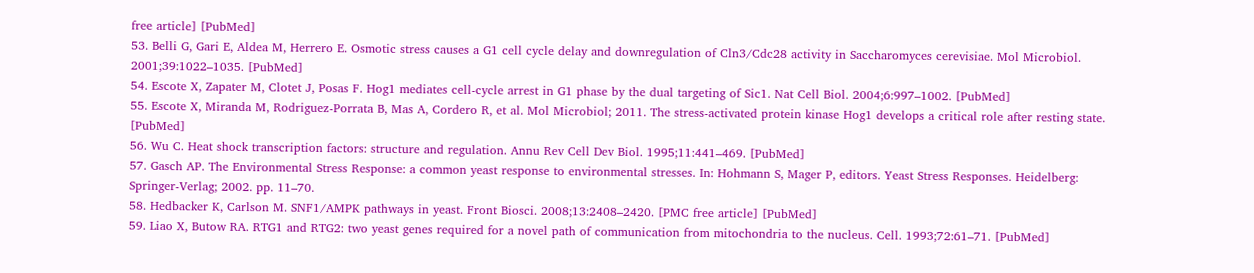free article] [PubMed]
53. Belli G, Gari E, Aldea M, Herrero E. Osmotic stress causes a G1 cell cycle delay and downregulation of Cln3/Cdc28 activity in Saccharomyces cerevisiae. Mol Microbiol. 2001;39:1022–1035. [PubMed]
54. Escote X, Zapater M, Clotet J, Posas F. Hog1 mediates cell-cycle arrest in G1 phase by the dual targeting of Sic1. Nat Cell Biol. 2004;6:997–1002. [PubMed]
55. Escote X, Miranda M, Rodriguez-Porrata B, Mas A, Cordero R, et al. Mol Microbiol; 2011. The stress-activated protein kinase Hog1 develops a critical role after resting state. [PubMed]
56. Wu C. Heat shock transcription factors: structure and regulation. Annu Rev Cell Dev Biol. 1995;11:441–469. [PubMed]
57. Gasch AP. The Environmental Stress Response: a common yeast response to environmental stresses. In: Hohmann S, Mager P, editors. Yeast Stress Responses. Heidelberg: Springer-Verlag; 2002. pp. 11–70.
58. Hedbacker K, Carlson M. SNF1/AMPK pathways in yeast. Front Biosci. 2008;13:2408–2420. [PMC free article] [PubMed]
59. Liao X, Butow RA. RTG1 and RTG2: two yeast genes required for a novel path of communication from mitochondria to the nucleus. Cell. 1993;72:61–71. [PubMed]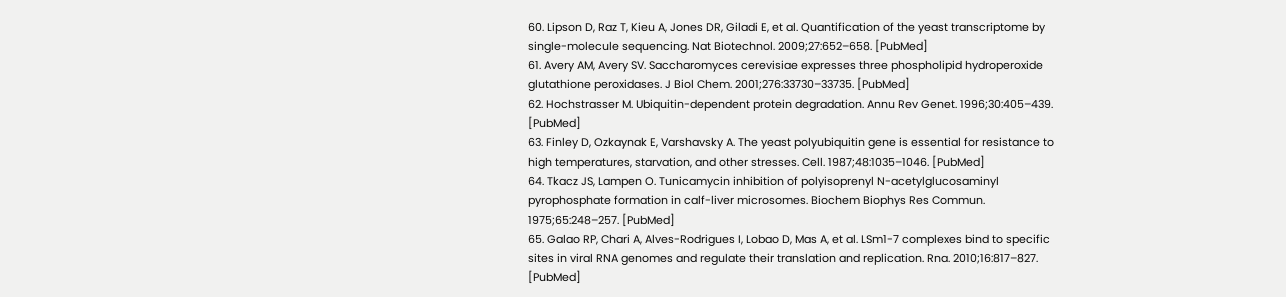60. Lipson D, Raz T, Kieu A, Jones DR, Giladi E, et al. Quantification of the yeast transcriptome by single-molecule sequencing. Nat Biotechnol. 2009;27:652–658. [PubMed]
61. Avery AM, Avery SV. Saccharomyces cerevisiae expresses three phospholipid hydroperoxide glutathione peroxidases. J Biol Chem. 2001;276:33730–33735. [PubMed]
62. Hochstrasser M. Ubiquitin-dependent protein degradation. Annu Rev Genet. 1996;30:405–439. [PubMed]
63. Finley D, Ozkaynak E, Varshavsky A. The yeast polyubiquitin gene is essential for resistance to high temperatures, starvation, and other stresses. Cell. 1987;48:1035–1046. [PubMed]
64. Tkacz JS, Lampen O. Tunicamycin inhibition of polyisoprenyl N-acetylglucosaminyl pyrophosphate formation in calf-liver microsomes. Biochem Biophys Res Commun. 1975;65:248–257. [PubMed]
65. Galao RP, Chari A, Alves-Rodrigues I, Lobao D, Mas A, et al. LSm1-7 complexes bind to specific sites in viral RNA genomes and regulate their translation and replication. Rna. 2010;16:817–827. [PubMed]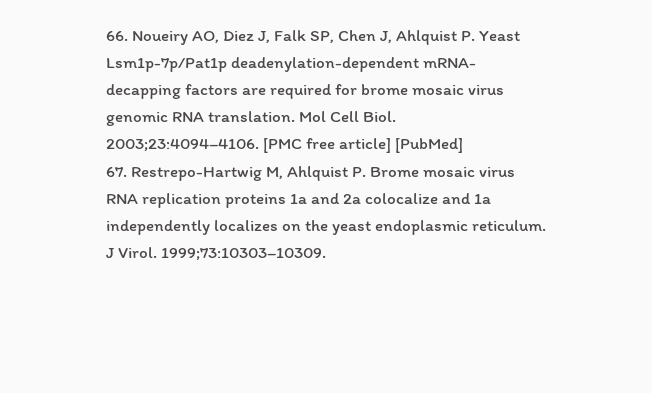66. Noueiry AO, Diez J, Falk SP, Chen J, Ahlquist P. Yeast Lsm1p-7p/Pat1p deadenylation-dependent mRNA-decapping factors are required for brome mosaic virus genomic RNA translation. Mol Cell Biol. 2003;23:4094–4106. [PMC free article] [PubMed]
67. Restrepo-Hartwig M, Ahlquist P. Brome mosaic virus RNA replication proteins 1a and 2a colocalize and 1a independently localizes on the yeast endoplasmic reticulum. J Virol. 1999;73:10303–10309.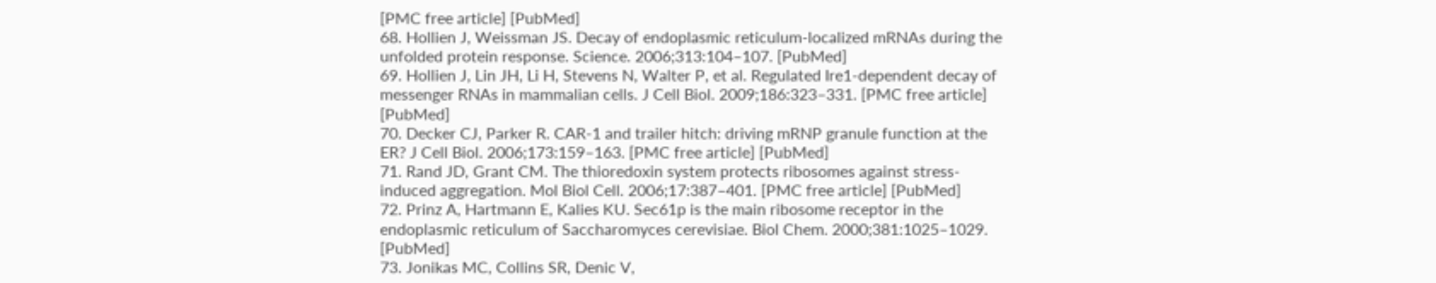[PMC free article] [PubMed]
68. Hollien J, Weissman JS. Decay of endoplasmic reticulum-localized mRNAs during the unfolded protein response. Science. 2006;313:104–107. [PubMed]
69. Hollien J, Lin JH, Li H, Stevens N, Walter P, et al. Regulated Ire1-dependent decay of messenger RNAs in mammalian cells. J Cell Biol. 2009;186:323–331. [PMC free article] [PubMed]
70. Decker CJ, Parker R. CAR-1 and trailer hitch: driving mRNP granule function at the ER? J Cell Biol. 2006;173:159–163. [PMC free article] [PubMed]
71. Rand JD, Grant CM. The thioredoxin system protects ribosomes against stress-induced aggregation. Mol Biol Cell. 2006;17:387–401. [PMC free article] [PubMed]
72. Prinz A, Hartmann E, Kalies KU. Sec61p is the main ribosome receptor in the endoplasmic reticulum of Saccharomyces cerevisiae. Biol Chem. 2000;381:1025–1029. [PubMed]
73. Jonikas MC, Collins SR, Denic V,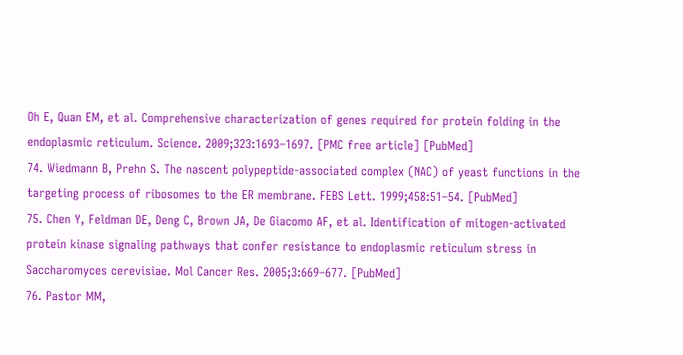Oh E, Quan EM, et al. Comprehensive characterization of genes required for protein folding in the endoplasmic reticulum. Science. 2009;323:1693–1697. [PMC free article] [PubMed]
74. Wiedmann B, Prehn S. The nascent polypeptide-associated complex (NAC) of yeast functions in the targeting process of ribosomes to the ER membrane. FEBS Lett. 1999;458:51–54. [PubMed]
75. Chen Y, Feldman DE, Deng C, Brown JA, De Giacomo AF, et al. Identification of mitogen-activated protein kinase signaling pathways that confer resistance to endoplasmic reticulum stress in Saccharomyces cerevisiae. Mol Cancer Res. 2005;3:669–677. [PubMed]
76. Pastor MM,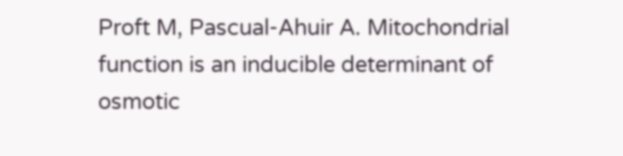Proft M, Pascual-Ahuir A. Mitochondrial function is an inducible determinant of osmotic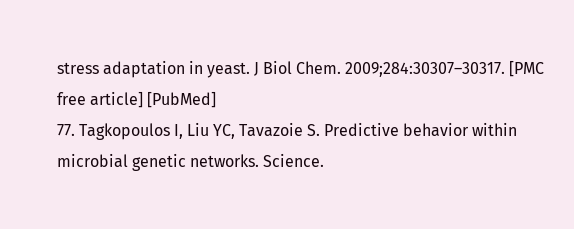stress adaptation in yeast. J Biol Chem. 2009;284:30307–30317. [PMC free article] [PubMed]
77. Tagkopoulos I, Liu YC, Tavazoie S. Predictive behavior within microbial genetic networks. Science.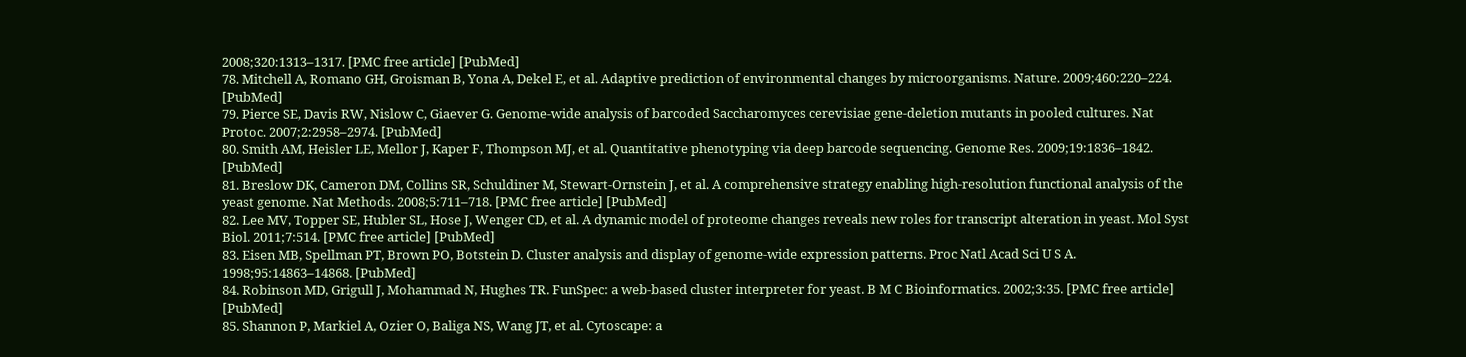2008;320:1313–1317. [PMC free article] [PubMed]
78. Mitchell A, Romano GH, Groisman B, Yona A, Dekel E, et al. Adaptive prediction of environmental changes by microorganisms. Nature. 2009;460:220–224. [PubMed]
79. Pierce SE, Davis RW, Nislow C, Giaever G. Genome-wide analysis of barcoded Saccharomyces cerevisiae gene-deletion mutants in pooled cultures. Nat Protoc. 2007;2:2958–2974. [PubMed]
80. Smith AM, Heisler LE, Mellor J, Kaper F, Thompson MJ, et al. Quantitative phenotyping via deep barcode sequencing. Genome Res. 2009;19:1836–1842. [PubMed]
81. Breslow DK, Cameron DM, Collins SR, Schuldiner M, Stewart-Ornstein J, et al. A comprehensive strategy enabling high-resolution functional analysis of the yeast genome. Nat Methods. 2008;5:711–718. [PMC free article] [PubMed]
82. Lee MV, Topper SE, Hubler SL, Hose J, Wenger CD, et al. A dynamic model of proteome changes reveals new roles for transcript alteration in yeast. Mol Syst Biol. 2011;7:514. [PMC free article] [PubMed]
83. Eisen MB, Spellman PT, Brown PO, Botstein D. Cluster analysis and display of genome-wide expression patterns. Proc Natl Acad Sci U S A. 1998;95:14863–14868. [PubMed]
84. Robinson MD, Grigull J, Mohammad N, Hughes TR. FunSpec: a web-based cluster interpreter for yeast. B M C Bioinformatics. 2002;3:35. [PMC free article] [PubMed]
85. Shannon P, Markiel A, Ozier O, Baliga NS, Wang JT, et al. Cytoscape: a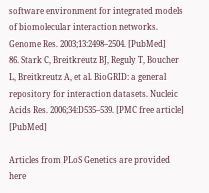software environment for integrated models of biomolecular interaction networks. Genome Res. 2003;13:2498–2504. [PubMed]
86. Stark C, Breitkreutz BJ, Reguly T, Boucher L, Breitkreutz A, et al. BioGRID: a general repository for interaction datasets. Nucleic Acids Res. 2006;34:D535–539. [PMC free article] [PubMed]

Articles from PLoS Genetics are provided here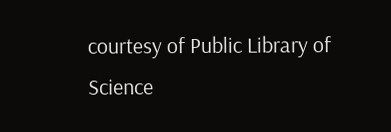courtesy of Public Library of Science